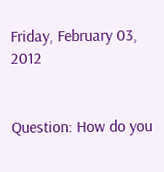Friday, February 03, 2012


Question: How do you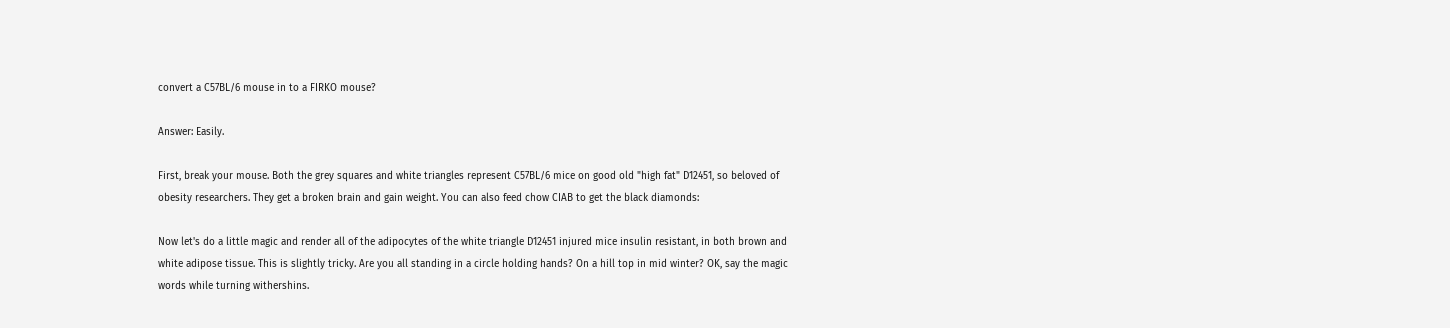convert a C57BL/6 mouse in to a FIRKO mouse?

Answer: Easily.

First, break your mouse. Both the grey squares and white triangles represent C57BL/6 mice on good old "high fat" D12451, so beloved of obesity researchers. They get a broken brain and gain weight. You can also feed chow CIAB to get the black diamonds:

Now let's do a little magic and render all of the adipocytes of the white triangle D12451 injured mice insulin resistant, in both brown and white adipose tissue. This is slightly tricky. Are you all standing in a circle holding hands? On a hill top in mid winter? OK, say the magic words while turning withershins.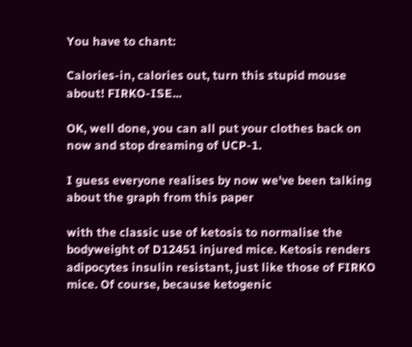You have to chant:

Calories-in, calories out, turn this stupid mouse about! FIRKO-ISE...

OK, well done, you can all put your clothes back on now and stop dreaming of UCP-1.

I guess everyone realises by now we've been talking about the graph from this paper

with the classic use of ketosis to normalise the bodyweight of D12451 injured mice. Ketosis renders adipocytes insulin resistant, just like those of FIRKO mice. Of course, because ketogenic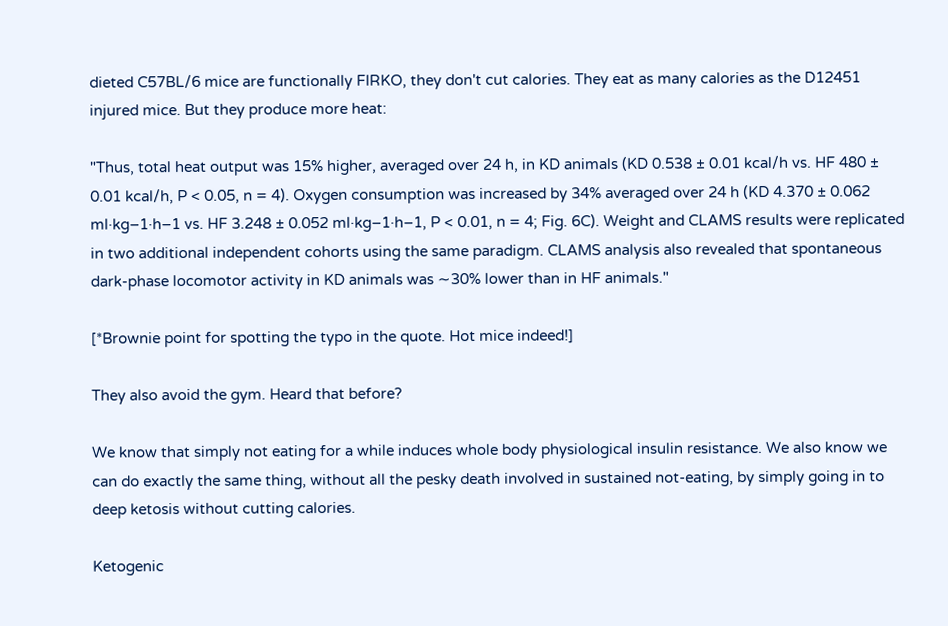dieted C57BL/6 mice are functionally FIRKO, they don't cut calories. They eat as many calories as the D12451 injured mice. But they produce more heat:

"Thus, total heat output was 15% higher, averaged over 24 h, in KD animals (KD 0.538 ± 0.01 kcal/h vs. HF 480 ± 0.01 kcal/h, P < 0.05, n = 4). Oxygen consumption was increased by 34% averaged over 24 h (KD 4.370 ± 0.062 ml·kg–1·h–1 vs. HF 3.248 ± 0.052 ml·kg–1·h–1, P < 0.01, n = 4; Fig. 6C). Weight and CLAMS results were replicated in two additional independent cohorts using the same paradigm. CLAMS analysis also revealed that spontaneous dark-phase locomotor activity in KD animals was ∼30% lower than in HF animals."

[*Brownie point for spotting the typo in the quote. Hot mice indeed!]

They also avoid the gym. Heard that before?

We know that simply not eating for a while induces whole body physiological insulin resistance. We also know we can do exactly the same thing, without all the pesky death involved in sustained not-eating, by simply going in to deep ketosis without cutting calories.

Ketogenic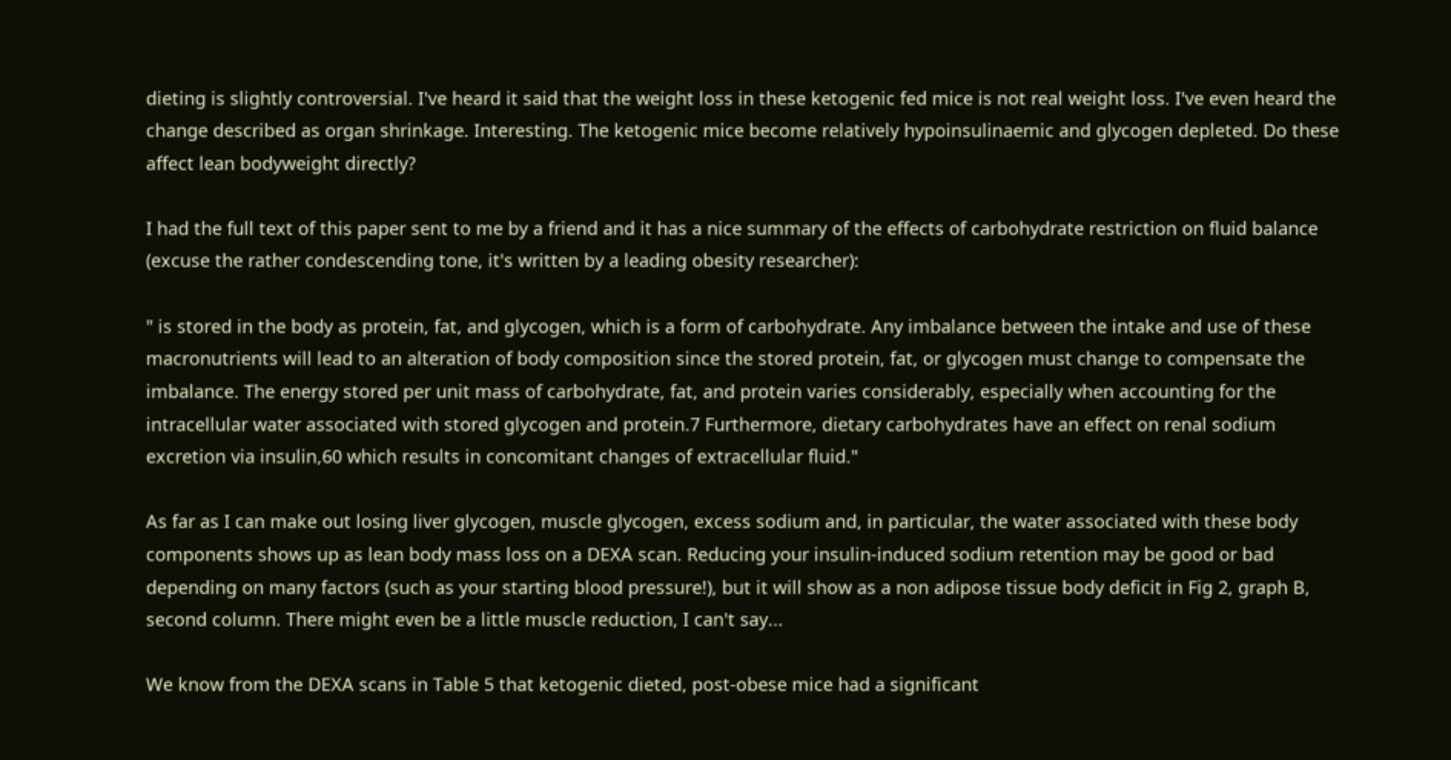dieting is slightly controversial. I've heard it said that the weight loss in these ketogenic fed mice is not real weight loss. I've even heard the change described as organ shrinkage. Interesting. The ketogenic mice become relatively hypoinsulinaemic and glycogen depleted. Do these affect lean bodyweight directly?

I had the full text of this paper sent to me by a friend and it has a nice summary of the effects of carbohydrate restriction on fluid balance (excuse the rather condescending tone, it's written by a leading obesity researcher):

" is stored in the body as protein, fat, and glycogen, which is a form of carbohydrate. Any imbalance between the intake and use of these macronutrients will lead to an alteration of body composition since the stored protein, fat, or glycogen must change to compensate the imbalance. The energy stored per unit mass of carbohydrate, fat, and protein varies considerably, especially when accounting for the intracellular water associated with stored glycogen and protein.7 Furthermore, dietary carbohydrates have an effect on renal sodium excretion via insulin,60 which results in concomitant changes of extracellular fluid."

As far as I can make out losing liver glycogen, muscle glycogen, excess sodium and, in particular, the water associated with these body components shows up as lean body mass loss on a DEXA scan. Reducing your insulin-induced sodium retention may be good or bad depending on many factors (such as your starting blood pressure!), but it will show as a non adipose tissue body deficit in Fig 2, graph B, second column. There might even be a little muscle reduction, I can't say...

We know from the DEXA scans in Table 5 that ketogenic dieted, post-obese mice had a significant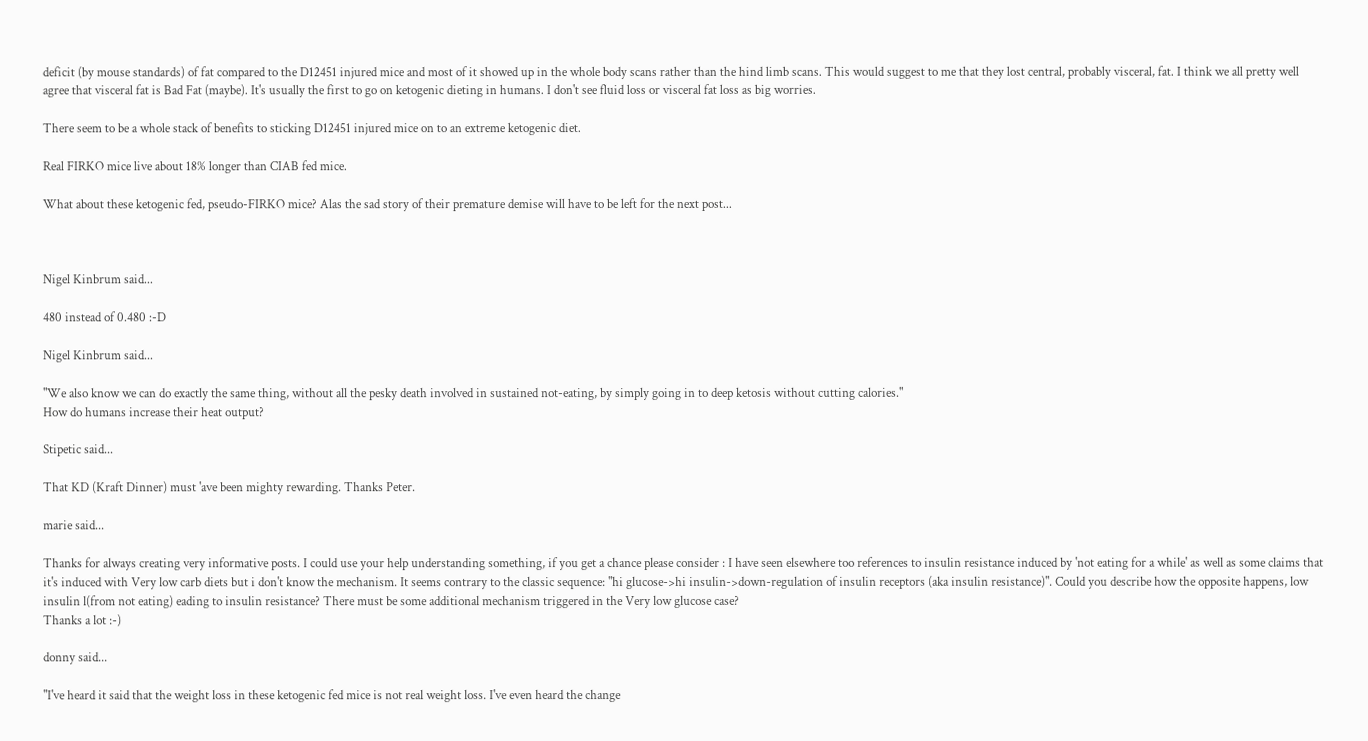deficit (by mouse standards) of fat compared to the D12451 injured mice and most of it showed up in the whole body scans rather than the hind limb scans. This would suggest to me that they lost central, probably visceral, fat. I think we all pretty well agree that visceral fat is Bad Fat (maybe). It's usually the first to go on ketogenic dieting in humans. I don't see fluid loss or visceral fat loss as big worries.

There seem to be a whole stack of benefits to sticking D12451 injured mice on to an extreme ketogenic diet.

Real FIRKO mice live about 18% longer than CIAB fed mice.

What about these ketogenic fed, pseudo-FIRKO mice? Alas the sad story of their premature demise will have to be left for the next post...



Nigel Kinbrum said...

480 instead of 0.480 :-D

Nigel Kinbrum said...

"We also know we can do exactly the same thing, without all the pesky death involved in sustained not-eating, by simply going in to deep ketosis without cutting calories."
How do humans increase their heat output?

Stipetic said...

That KD (Kraft Dinner) must 'ave been mighty rewarding. Thanks Peter.

marie said...

Thanks for always creating very informative posts. I could use your help understanding something, if you get a chance please consider : I have seen elsewhere too references to insulin resistance induced by 'not eating for a while' as well as some claims that it's induced with Very low carb diets but i don't know the mechanism. It seems contrary to the classic sequence: "hi glucose->hi insulin->down-regulation of insulin receptors (aka insulin resistance)". Could you describe how the opposite happens, low insulin l(from not eating) eading to insulin resistance? There must be some additional mechanism triggered in the Very low glucose case?
Thanks a lot :-)

donny said...

"I've heard it said that the weight loss in these ketogenic fed mice is not real weight loss. I've even heard the change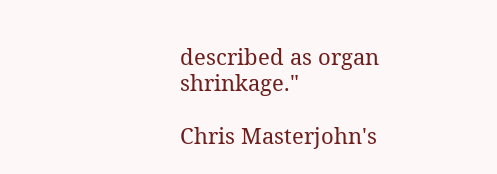described as organ shrinkage."

Chris Masterjohn's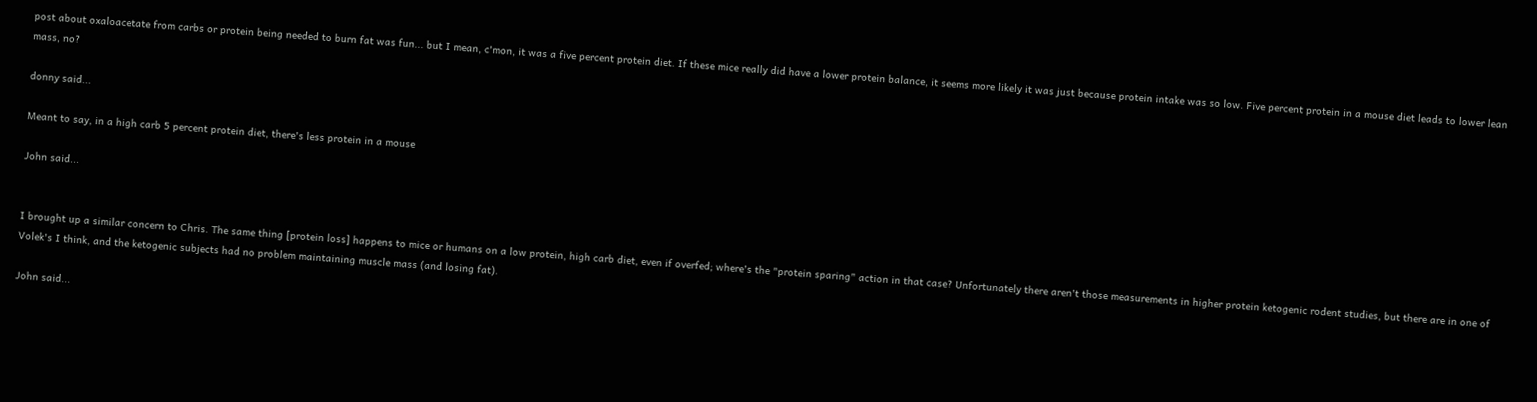post about oxaloacetate from carbs or protein being needed to burn fat was fun... but I mean, c'mon, it was a five percent protein diet. If these mice really did have a lower protein balance, it seems more likely it was just because protein intake was so low. Five percent protein in a mouse diet leads to lower lean mass, no?

donny said...

Meant to say, in a high carb 5 percent protein diet, there's less protein in a mouse

John said...


I brought up a similar concern to Chris. The same thing [protein loss] happens to mice or humans on a low protein, high carb diet, even if overfed; where's the "protein sparing" action in that case? Unfortunately there aren't those measurements in higher protein ketogenic rodent studies, but there are in one of Volek's I think, and the ketogenic subjects had no problem maintaining muscle mass (and losing fat).

John said...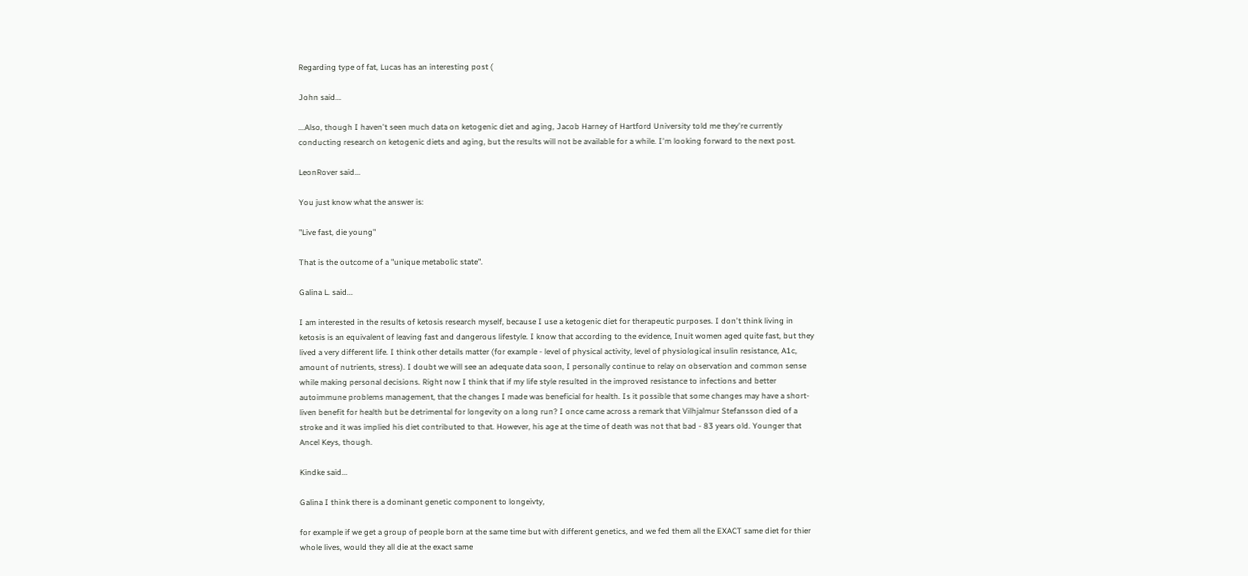Regarding type of fat, Lucas has an interesting post (

John said...

...Also, though I haven't seen much data on ketogenic diet and aging, Jacob Harney of Hartford University told me they're currently conducting research on ketogenic diets and aging, but the results will not be available for a while. I'm looking forward to the next post.

LeonRover said...

You just know what the answer is:

"Live fast, die young"

That is the outcome of a "unique metabolic state".

Galina L. said...

I am interested in the results of ketosis research myself, because I use a ketogenic diet for therapeutic purposes. I don't think living in ketosis is an equivalent of leaving fast and dangerous lifestyle. I know that according to the evidence, Inuit women aged quite fast, but they lived a very different life. I think other details matter (for example - level of physical activity, level of physiological insulin resistance, A1c, amount of nutrients, stress). I doubt we will see an adequate data soon, I personally continue to relay on observation and common sense while making personal decisions. Right now I think that if my life style resulted in the improved resistance to infections and better autoimmune problems management, that the changes I made was beneficial for health. Is it possible that some changes may have a short-liven benefit for health but be detrimental for longevity on a long run? I once came across a remark that Vilhjalmur Stefansson died of a stroke and it was implied his diet contributed to that. However, his age at the time of death was not that bad - 83 years old. Younger that Ancel Keys, though.

Kindke said...

Galina I think there is a dominant genetic component to longeivty,

for example if we get a group of people born at the same time but with different genetics, and we fed them all the EXACT same diet for thier whole lives, would they all die at the exact same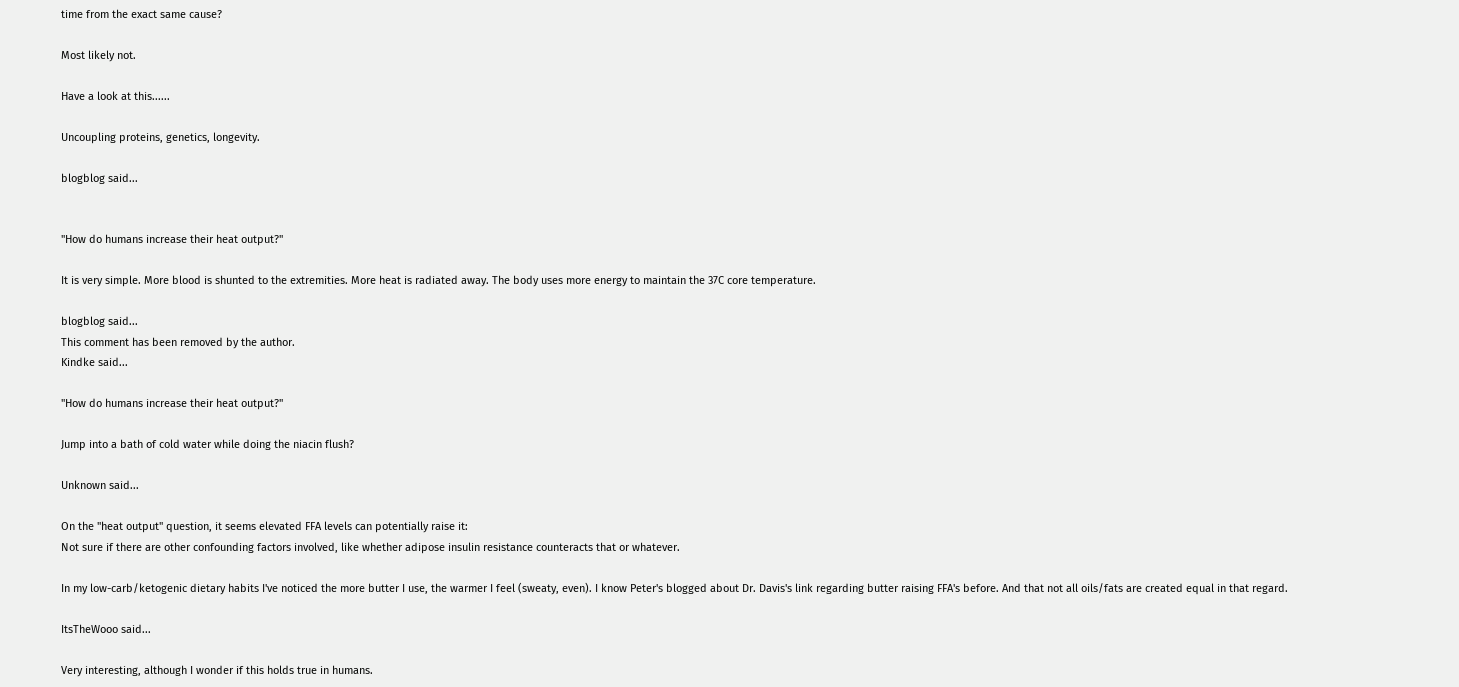time from the exact same cause?

Most likely not.

Have a look at this......

Uncoupling proteins, genetics, longevity.

blogblog said...


"How do humans increase their heat output?"

It is very simple. More blood is shunted to the extremities. More heat is radiated away. The body uses more energy to maintain the 37C core temperature.

blogblog said...
This comment has been removed by the author.
Kindke said...

"How do humans increase their heat output?"

Jump into a bath of cold water while doing the niacin flush?

Unknown said...

On the "heat output" question, it seems elevated FFA levels can potentially raise it:
Not sure if there are other confounding factors involved, like whether adipose insulin resistance counteracts that or whatever.

In my low-carb/ketogenic dietary habits I've noticed the more butter I use, the warmer I feel (sweaty, even). I know Peter's blogged about Dr. Davis's link regarding butter raising FFA's before. And that not all oils/fats are created equal in that regard.

ItsTheWooo said...

Very interesting, although I wonder if this holds true in humans.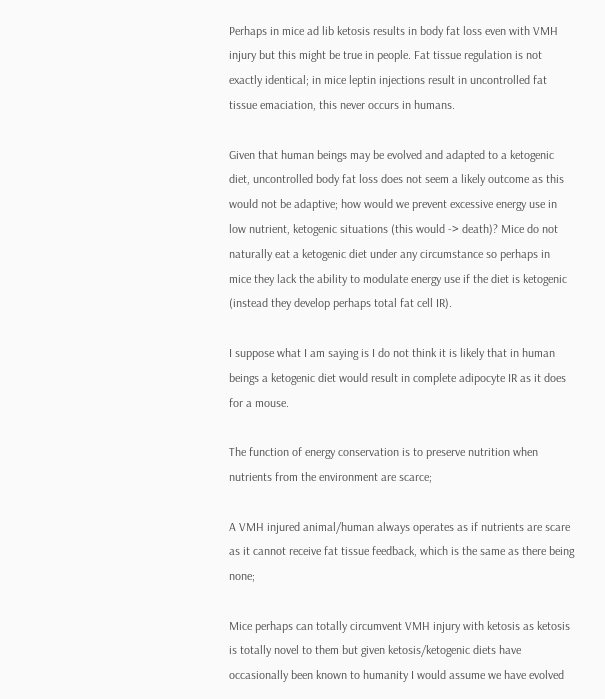Perhaps in mice ad lib ketosis results in body fat loss even with VMH injury but this might be true in people. Fat tissue regulation is not exactly identical; in mice leptin injections result in uncontrolled fat tissue emaciation, this never occurs in humans.

Given that human beings may be evolved and adapted to a ketogenic diet, uncontrolled body fat loss does not seem a likely outcome as this would not be adaptive; how would we prevent excessive energy use in low nutrient, ketogenic situations (this would -> death)? Mice do not naturally eat a ketogenic diet under any circumstance so perhaps in mice they lack the ability to modulate energy use if the diet is ketogenic (instead they develop perhaps total fat cell IR).

I suppose what I am saying is I do not think it is likely that in human beings a ketogenic diet would result in complete adipocyte IR as it does for a mouse.

The function of energy conservation is to preserve nutrition when nutrients from the environment are scarce;

A VMH injured animal/human always operates as if nutrients are scare as it cannot receive fat tissue feedback, which is the same as there being none;

Mice perhaps can totally circumvent VMH injury with ketosis as ketosis is totally novel to them but given ketosis/ketogenic diets have occasionally been known to humanity I would assume we have evolved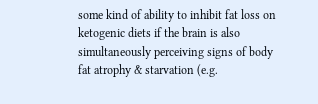some kind of ability to inhibit fat loss on ketogenic diets if the brain is also simultaneously perceiving signs of body fat atrophy & starvation (e.g.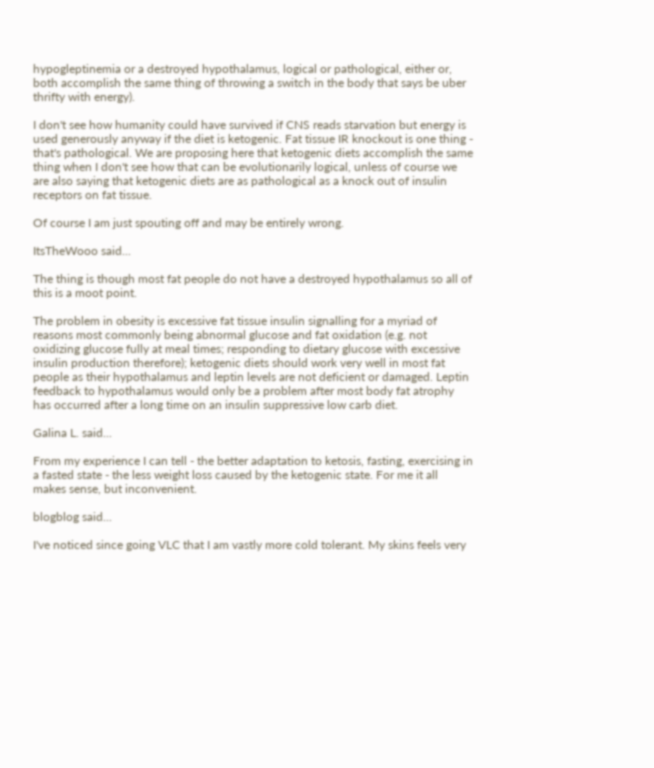hypogleptinemia or a destroyed hypothalamus, logical or pathological, either or, both accomplish the same thing of throwing a switch in the body that says be uber thrifty with energy).

I don't see how humanity could have survived if CNS reads starvation but energy is used generously anyway if the diet is ketogenic. Fat tissue IR knockout is one thing - that's pathological. We are proposing here that ketogenic diets accomplish the same thing when I don't see how that can be evolutionarily logical, unless of course we are also saying that ketogenic diets are as pathological as a knock out of insulin receptors on fat tissue.

Of course I am just spouting off and may be entirely wrong.

ItsTheWooo said...

The thing is though most fat people do not have a destroyed hypothalamus so all of this is a moot point.

The problem in obesity is excessive fat tissue insulin signalling for a myriad of reasons most commonly being abnormal glucose and fat oxidation (e.g. not oxidizing glucose fully at meal times; responding to dietary glucose with excessive insulin production therefore); ketogenic diets should work very well in most fat people as their hypothalamus and leptin levels are not deficient or damaged. Leptin feedback to hypothalamus would only be a problem after most body fat atrophy has occurred after a long time on an insulin suppressive low carb diet.

Galina L. said...

From my experience I can tell - the better adaptation to ketosis, fasting, exercising in a fasted state - the less weight loss caused by the ketogenic state. For me it all makes sense, but inconvenient.

blogblog said...

I've noticed since going VLC that I am vastly more cold tolerant. My skins feels very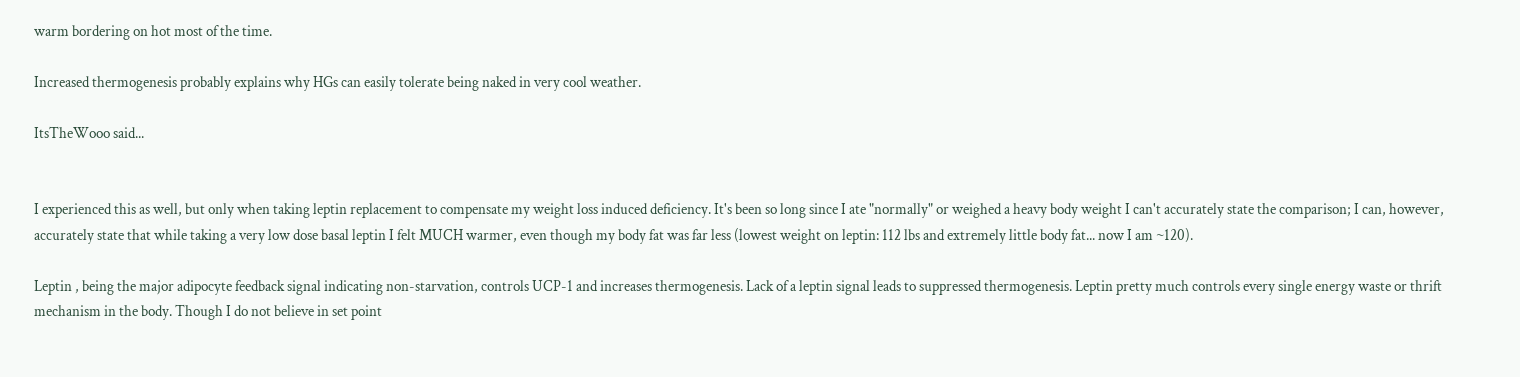warm bordering on hot most of the time.

Increased thermogenesis probably explains why HGs can easily tolerate being naked in very cool weather.

ItsTheWooo said...


I experienced this as well, but only when taking leptin replacement to compensate my weight loss induced deficiency. It's been so long since I ate "normally" or weighed a heavy body weight I can't accurately state the comparison; I can, however, accurately state that while taking a very low dose basal leptin I felt MUCH warmer, even though my body fat was far less (lowest weight on leptin: 112 lbs and extremely little body fat... now I am ~120).

Leptin , being the major adipocyte feedback signal indicating non-starvation, controls UCP-1 and increases thermogenesis. Lack of a leptin signal leads to suppressed thermogenesis. Leptin pretty much controls every single energy waste or thrift mechanism in the body. Though I do not believe in set point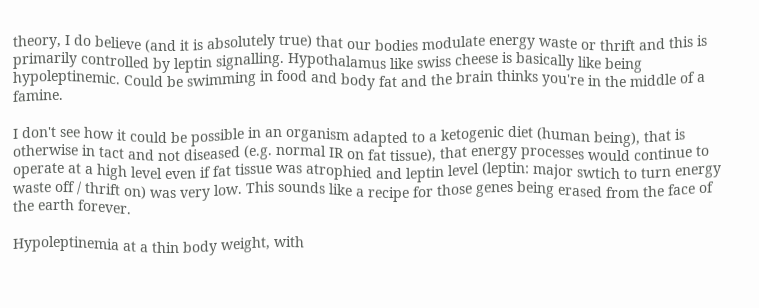theory, I do believe (and it is absolutely true) that our bodies modulate energy waste or thrift and this is primarily controlled by leptin signalling. Hypothalamus like swiss cheese is basically like being hypoleptinemic. Could be swimming in food and body fat and the brain thinks you're in the middle of a famine.

I don't see how it could be possible in an organism adapted to a ketogenic diet (human being), that is otherwise in tact and not diseased (e.g. normal IR on fat tissue), that energy processes would continue to operate at a high level even if fat tissue was atrophied and leptin level (leptin: major swtich to turn energy waste off / thrift on) was very low. This sounds like a recipe for those genes being erased from the face of the earth forever.

Hypoleptinemia at a thin body weight, with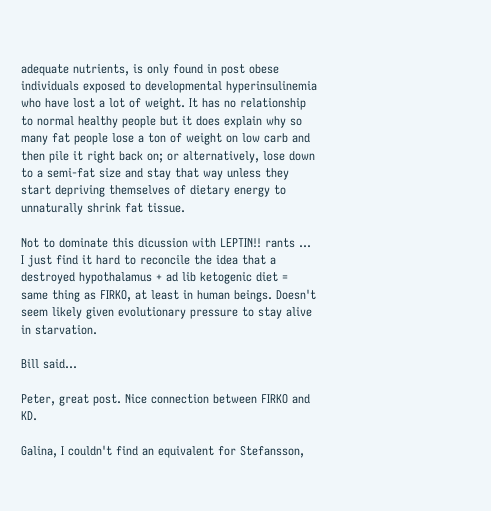adequate nutrients, is only found in post obese individuals exposed to developmental hyperinsulinemia who have lost a lot of weight. It has no relationship to normal healthy people but it does explain why so many fat people lose a ton of weight on low carb and then pile it right back on; or alternatively, lose down to a semi-fat size and stay that way unless they start depriving themselves of dietary energy to unnaturally shrink fat tissue.

Not to dominate this dicussion with LEPTIN!! rants ... I just find it hard to reconcile the idea that a destroyed hypothalamus + ad lib ketogenic diet = same thing as FIRKO, at least in human beings. Doesn't seem likely given evolutionary pressure to stay alive in starvation.

Bill said...

Peter, great post. Nice connection between FIRKO and KD.

Galina, I couldn't find an equivalent for Stefansson,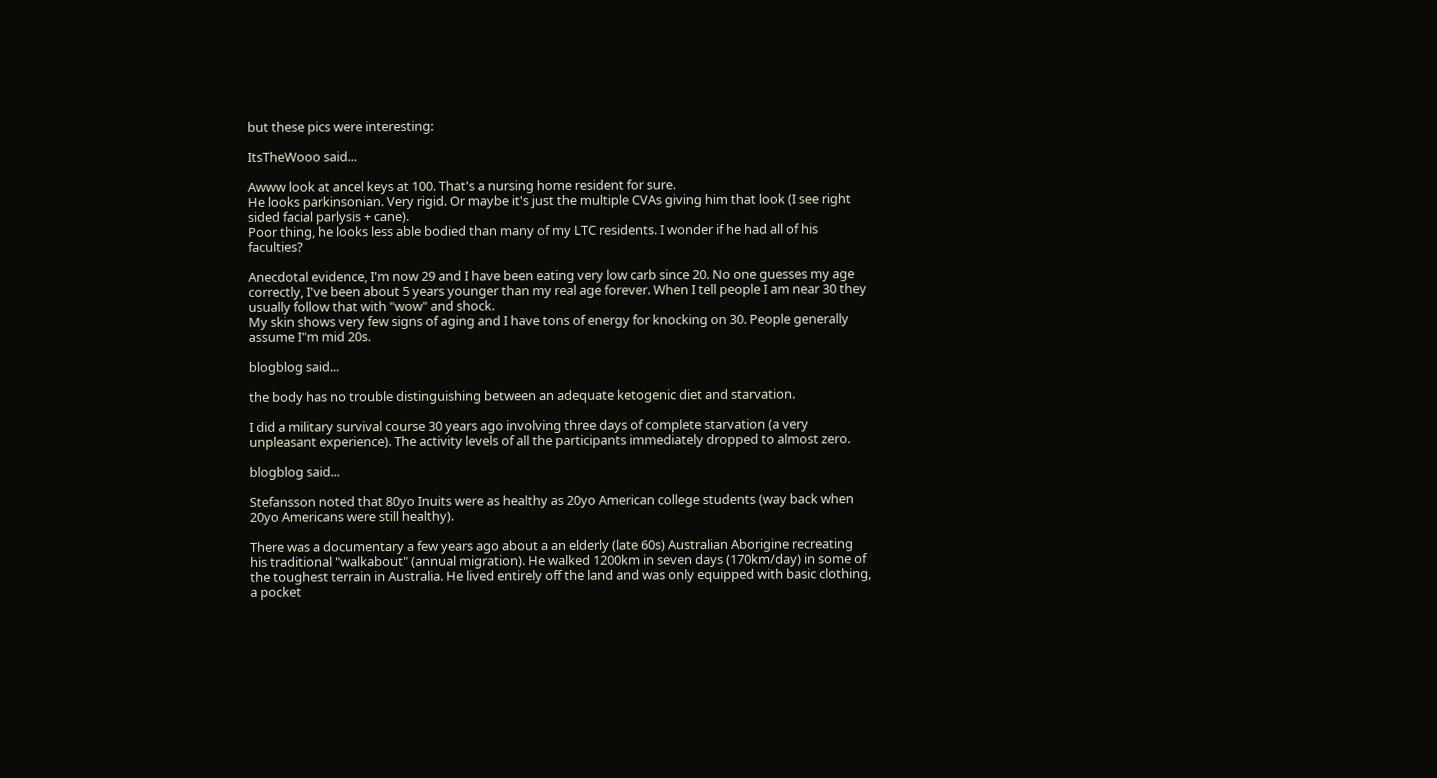but these pics were interesting:

ItsTheWooo said...

Awww look at ancel keys at 100. That's a nursing home resident for sure.
He looks parkinsonian. Very rigid. Or maybe it's just the multiple CVAs giving him that look (I see right sided facial parlysis + cane).
Poor thing, he looks less able bodied than many of my LTC residents. I wonder if he had all of his faculties?

Anecdotal evidence, I'm now 29 and I have been eating very low carb since 20. No one guesses my age correctly, I've been about 5 years younger than my real age forever. When I tell people I am near 30 they usually follow that with "wow" and shock.
My skin shows very few signs of aging and I have tons of energy for knocking on 30. People generally assume I"m mid 20s.

blogblog said...

the body has no trouble distinguishing between an adequate ketogenic diet and starvation.

I did a military survival course 30 years ago involving three days of complete starvation (a very unpleasant experience). The activity levels of all the participants immediately dropped to almost zero.

blogblog said...

Stefansson noted that 80yo Inuits were as healthy as 20yo American college students (way back when 20yo Americans were still healthy).

There was a documentary a few years ago about a an elderly (late 60s) Australian Aborigine recreating his traditional "walkabout" (annual migration). He walked 1200km in seven days (170km/day) in some of the toughest terrain in Australia. He lived entirely off the land and was only equipped with basic clothing, a pocket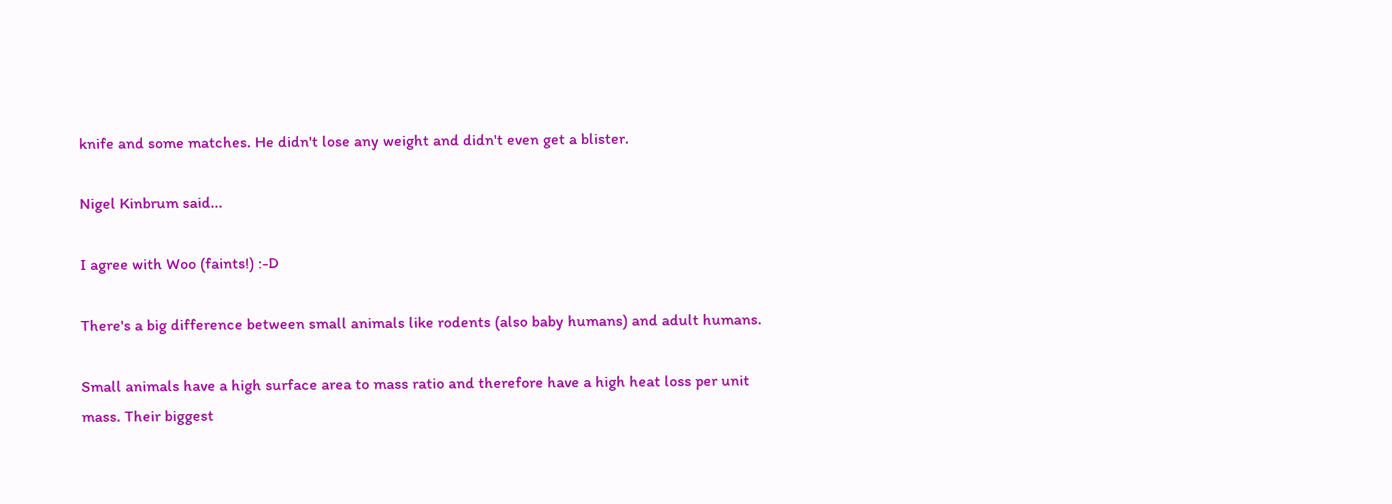knife and some matches. He didn't lose any weight and didn't even get a blister.

Nigel Kinbrum said...

I agree with Woo (faints!) :-D

There's a big difference between small animals like rodents (also baby humans) and adult humans.

Small animals have a high surface area to mass ratio and therefore have a high heat loss per unit mass. Their biggest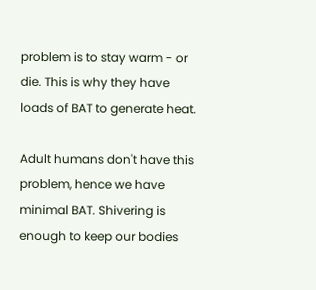problem is to stay warm - or die. This is why they have loads of BAT to generate heat.

Adult humans don't have this problem, hence we have minimal BAT. Shivering is enough to keep our bodies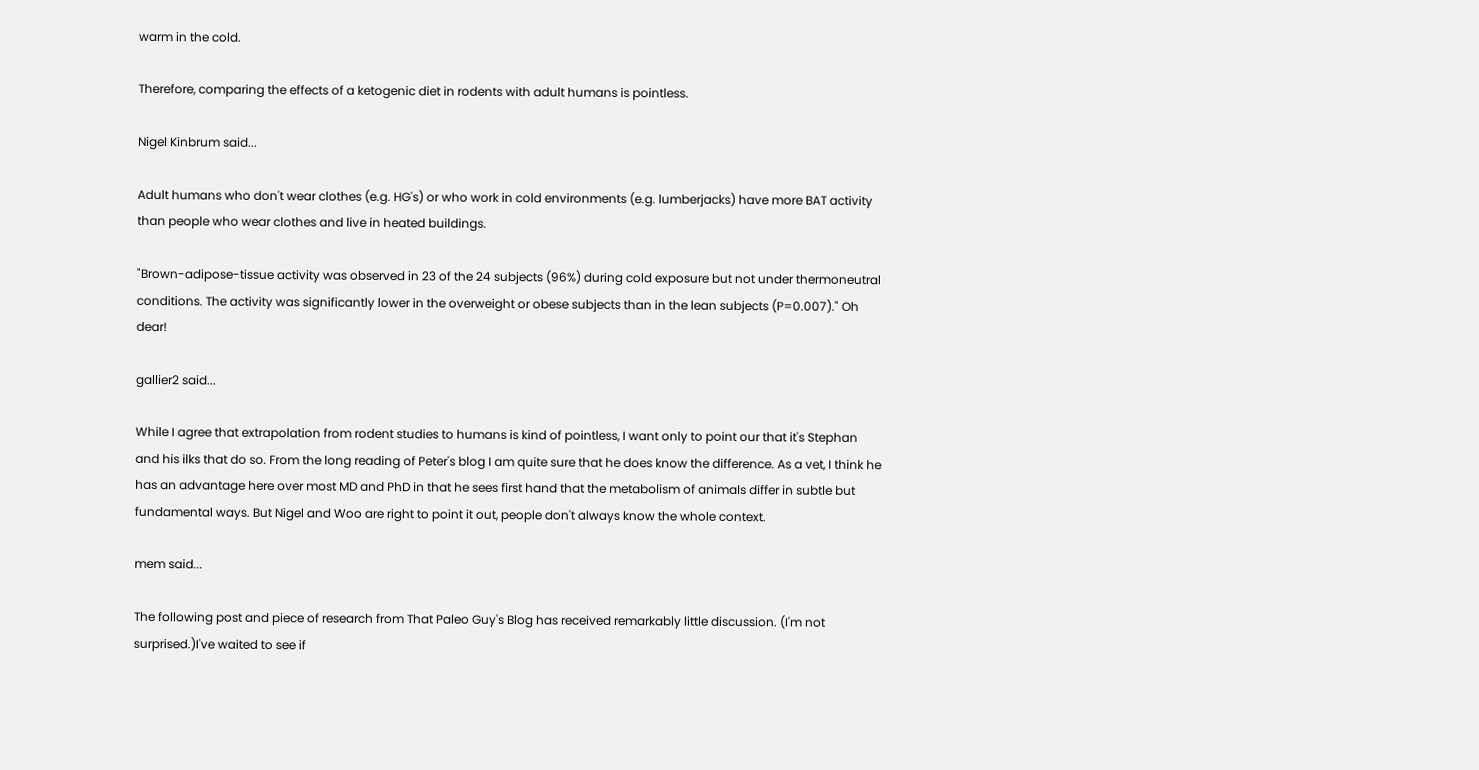warm in the cold.

Therefore, comparing the effects of a ketogenic diet in rodents with adult humans is pointless.

Nigel Kinbrum said...

Adult humans who don't wear clothes (e.g. HG's) or who work in cold environments (e.g. lumberjacks) have more BAT activity than people who wear clothes and live in heated buildings.

"Brown-adipose-tissue activity was observed in 23 of the 24 subjects (96%) during cold exposure but not under thermoneutral conditions. The activity was significantly lower in the overweight or obese subjects than in the lean subjects (P=0.007)." Oh dear!

gallier2 said...

While I agree that extrapolation from rodent studies to humans is kind of pointless, I want only to point our that it's Stephan and his ilks that do so. From the long reading of Peter's blog I am quite sure that he does know the difference. As a vet, I think he has an advantage here over most MD and PhD in that he sees first hand that the metabolism of animals differ in subtle but fundamental ways. But Nigel and Woo are right to point it out, people don't always know the whole context.

mem said...

The following post and piece of research from That Paleo Guy's Blog has received remarkably little discussion. (I'm not surprised.)I've waited to see if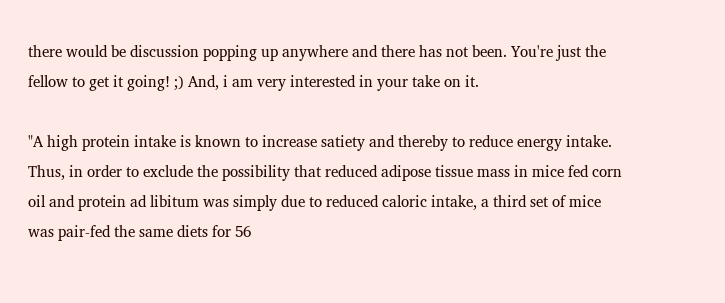there would be discussion popping up anywhere and there has not been. You're just the fellow to get it going! ;) And, i am very interested in your take on it.

"A high protein intake is known to increase satiety and thereby to reduce energy intake. Thus, in order to exclude the possibility that reduced adipose tissue mass in mice fed corn oil and protein ad libitum was simply due to reduced caloric intake, a third set of mice was pair-fed the same diets for 56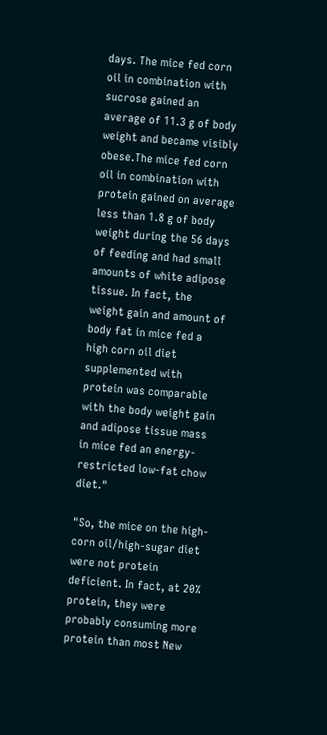days. The mice fed corn oil in combination with sucrose gained an average of 11.3 g of body weight and became visibly obese.The mice fed corn oil in combination with protein gained on average less than 1.8 g of body weight during the 56 days of feeding and had small amounts of white adipose tissue. In fact, the weight gain and amount of body fat in mice fed a high corn oil diet supplemented with protein was comparable with the body weight gain and adipose tissue mass in mice fed an energy-restricted low-fat chow diet."

"So, the mice on the high-corn oil/high-sugar diet were not protein deficient. In fact, at 20% protein, they were probably consuming more protein than most New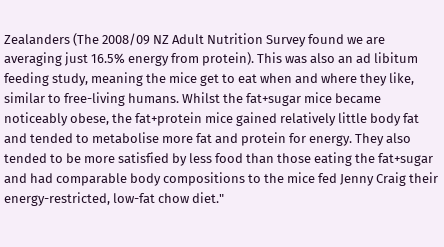Zealanders (The 2008/09 NZ Adult Nutrition Survey found we are averaging just 16.5% energy from protein). This was also an ad libitum feeding study, meaning the mice get to eat when and where they like, similar to free-living humans. Whilst the fat+sugar mice became noticeably obese, the fat+protein mice gained relatively little body fat and tended to metabolise more fat and protein for energy. They also tended to be more satisfied by less food than those eating the fat+sugar and had comparable body compositions to the mice fed Jenny Craig their energy-restricted, low-fat chow diet."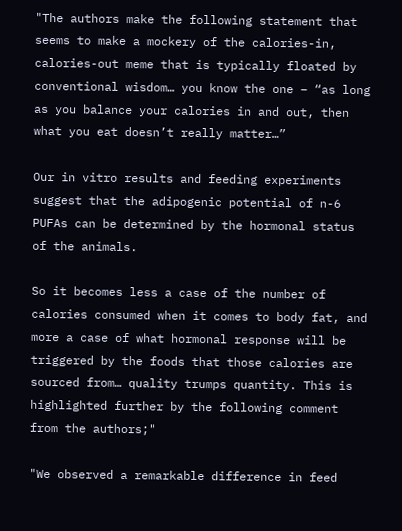"The authors make the following statement that seems to make a mockery of the calories-in, calories-out meme that is typically floated by conventional wisdom… you know the one – “as long as you balance your calories in and out, then what you eat doesn’t really matter…”

Our in vitro results and feeding experiments suggest that the adipogenic potential of n-6 PUFAs can be determined by the hormonal status of the animals.

So it becomes less a case of the number of calories consumed when it comes to body fat, and more a case of what hormonal response will be triggered by the foods that those calories are sourced from… quality trumps quantity. This is highlighted further by the following comment from the authors;"

"We observed a remarkable difference in feed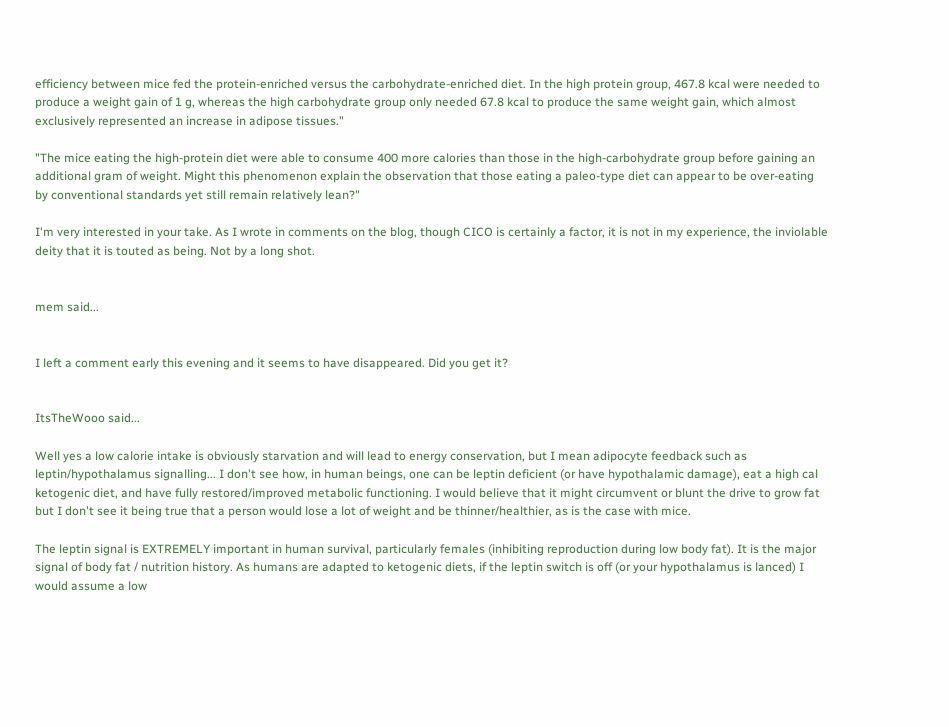efficiency between mice fed the protein-enriched versus the carbohydrate-enriched diet. In the high protein group, 467.8 kcal were needed to produce a weight gain of 1 g, whereas the high carbohydrate group only needed 67.8 kcal to produce the same weight gain, which almost exclusively represented an increase in adipose tissues."

"The mice eating the high-protein diet were able to consume 400 more calories than those in the high-carbohydrate group before gaining an additional gram of weight. Might this phenomenon explain the observation that those eating a paleo-type diet can appear to be over-eating by conventional standards yet still remain relatively lean?"

I'm very interested in your take. As I wrote in comments on the blog, though CICO is certainly a factor, it is not in my experience, the inviolable deity that it is touted as being. Not by a long shot.


mem said...


I left a comment early this evening and it seems to have disappeared. Did you get it?


ItsTheWooo said...

Well yes a low calorie intake is obviously starvation and will lead to energy conservation, but I mean adipocyte feedback such as leptin/hypothalamus signalling... I don't see how, in human beings, one can be leptin deficient (or have hypothalamic damage), eat a high cal ketogenic diet, and have fully restored/improved metabolic functioning. I would believe that it might circumvent or blunt the drive to grow fat but I don't see it being true that a person would lose a lot of weight and be thinner/healthier, as is the case with mice.

The leptin signal is EXTREMELY important in human survival, particularly females (inhibiting reproduction during low body fat). It is the major signal of body fat / nutrition history. As humans are adapted to ketogenic diets, if the leptin switch is off (or your hypothalamus is lanced) I would assume a low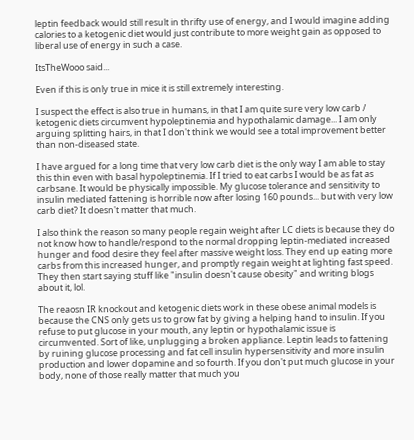leptin feedback would still result in thrifty use of energy, and I would imagine adding calories to a ketogenic diet would just contribute to more weight gain as opposed to liberal use of energy in such a case.

ItsTheWooo said...

Even if this is only true in mice it is still extremely interesting.

I suspect the effect is also true in humans, in that I am quite sure very low carb / ketogenic diets circumvent hypoleptinemia and hypothalamic damage... I am only arguing splitting hairs, in that I don't think we would see a total improvement better than non-diseased state.

I have argued for a long time that very low carb diet is the only way I am able to stay this thin even with basal hypoleptinemia. If I tried to eat carbs I would be as fat as carbsane. It would be physically impossible. My glucose tolerance and sensitivity to insulin mediated fattening is horrible now after losing 160 pounds... but with very low carb diet? It doesn't matter that much.

I also think the reason so many people regain weight after LC diets is because they do not know how to handle/respond to the normal dropping leptin-mediated increased hunger and food desire they feel after massive weight loss. They end up eating more carbs from this increased hunger, and promptly regain weight at lighting fast speed. They then start saying stuff like "insulin doesn't cause obesity" and writing blogs about it, lol.

The reaosn IR knockout and ketogenic diets work in these obese animal models is because the CNS only gets us to grow fat by giving a helping hand to insulin. If you refuse to put glucose in your mouth, any leptin or hypothalamic issue is circumvented. Sort of like, unplugging a broken appliance. Leptin leads to fattening by ruining glucose processing and fat cell insulin hypersensitivity and more insulin production and lower dopamine and so fourth. If you don't put much glucose in your body, none of those really matter that much you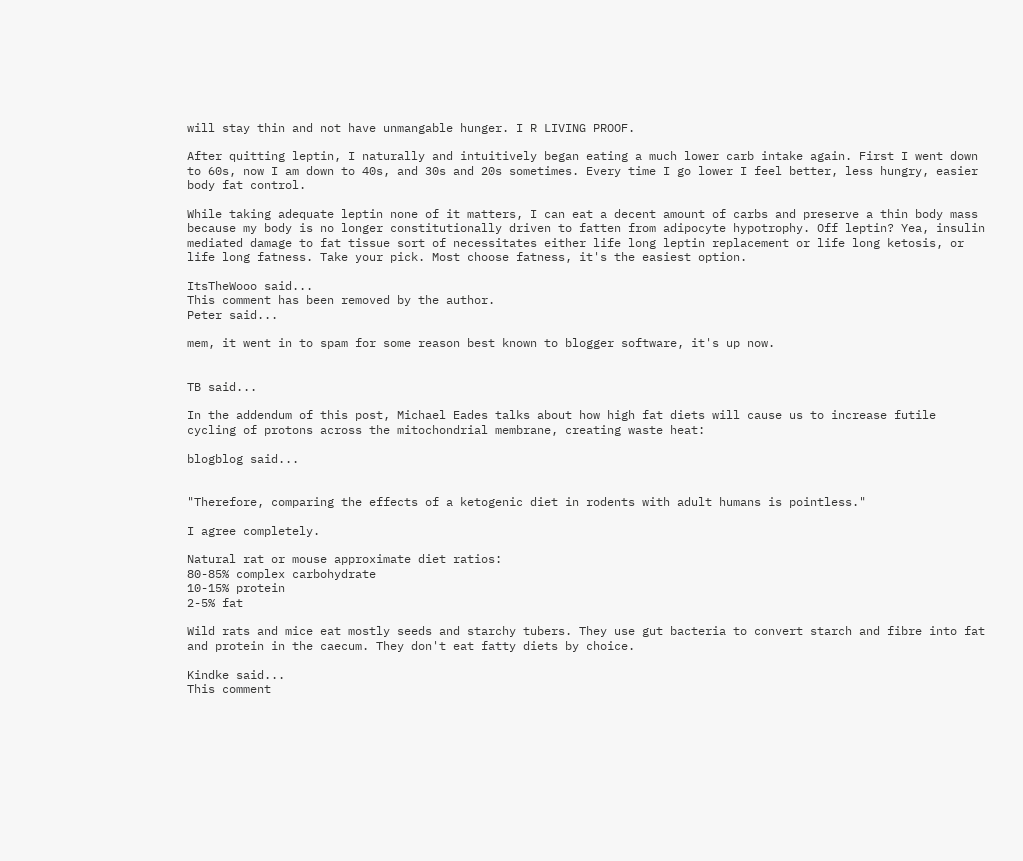will stay thin and not have unmangable hunger. I R LIVING PROOF.

After quitting leptin, I naturally and intuitively began eating a much lower carb intake again. First I went down to 60s, now I am down to 40s, and 30s and 20s sometimes. Every time I go lower I feel better, less hungry, easier body fat control.

While taking adequate leptin none of it matters, I can eat a decent amount of carbs and preserve a thin body mass because my body is no longer constitutionally driven to fatten from adipocyte hypotrophy. Off leptin? Yea, insulin mediated damage to fat tissue sort of necessitates either life long leptin replacement or life long ketosis, or life long fatness. Take your pick. Most choose fatness, it's the easiest option.

ItsTheWooo said...
This comment has been removed by the author.
Peter said...

mem, it went in to spam for some reason best known to blogger software, it's up now.


TB said...

In the addendum of this post, Michael Eades talks about how high fat diets will cause us to increase futile cycling of protons across the mitochondrial membrane, creating waste heat:

blogblog said...


"Therefore, comparing the effects of a ketogenic diet in rodents with adult humans is pointless."

I agree completely.

Natural rat or mouse approximate diet ratios:
80-85% complex carbohydrate
10-15% protein
2-5% fat

Wild rats and mice eat mostly seeds and starchy tubers. They use gut bacteria to convert starch and fibre into fat and protein in the caecum. They don't eat fatty diets by choice.

Kindke said...
This comment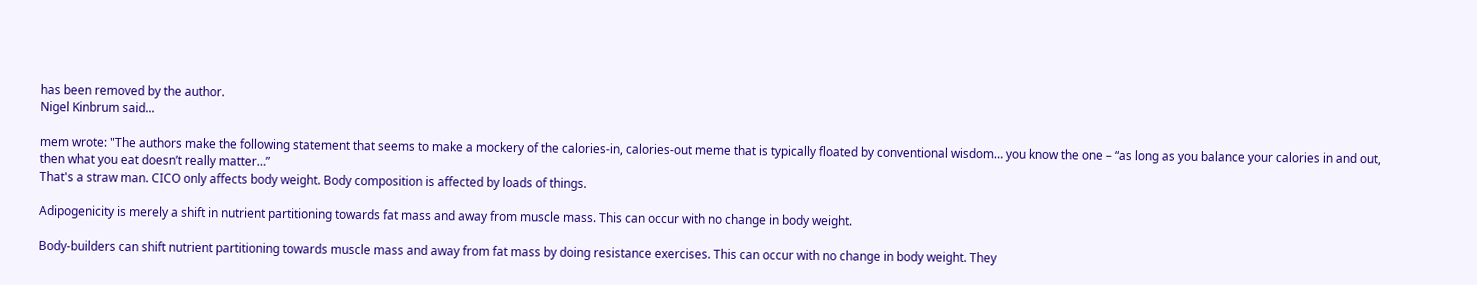has been removed by the author.
Nigel Kinbrum said...

mem wrote: "The authors make the following statement that seems to make a mockery of the calories-in, calories-out meme that is typically floated by conventional wisdom… you know the one – “as long as you balance your calories in and out, then what you eat doesn’t really matter…”
That's a straw man. CICO only affects body weight. Body composition is affected by loads of things.

Adipogenicity is merely a shift in nutrient partitioning towards fat mass and away from muscle mass. This can occur with no change in body weight.

Body-builders can shift nutrient partitioning towards muscle mass and away from fat mass by doing resistance exercises. This can occur with no change in body weight. They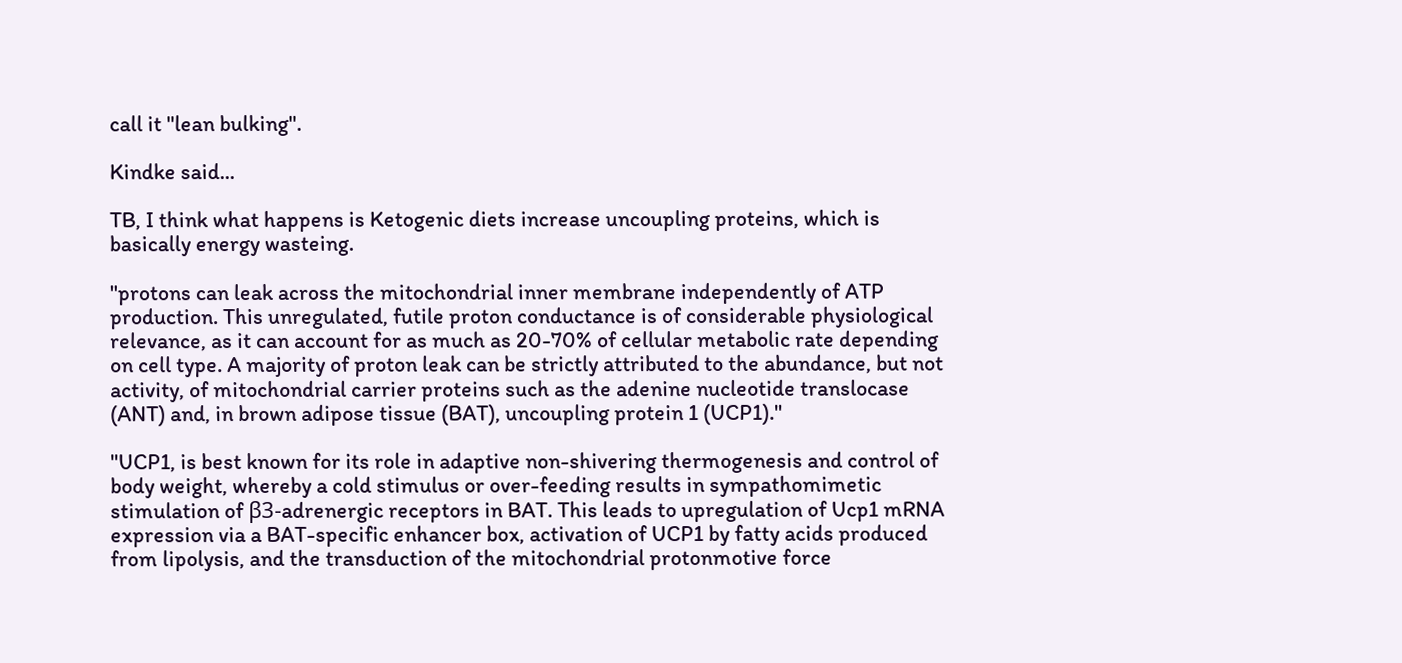call it "lean bulking".

Kindke said...

TB, I think what happens is Ketogenic diets increase uncoupling proteins, which is basically energy wasteing.

"protons can leak across the mitochondrial inner membrane independently of ATP production. This unregulated, futile proton conductance is of considerable physiological relevance, as it can account for as much as 20-70% of cellular metabolic rate depending on cell type. A majority of proton leak can be strictly attributed to the abundance, but not activity, of mitochondrial carrier proteins such as the adenine nucleotide translocase (ANT) and, in brown adipose tissue (BAT), uncoupling protein 1 (UCP1)."

"UCP1, is best known for its role in adaptive non-shivering thermogenesis and control of body weight, whereby a cold stimulus or over-feeding results in sympathomimetic stimulation of β3-adrenergic receptors in BAT. This leads to upregulation of Ucp1 mRNA expression via a BAT-specific enhancer box, activation of UCP1 by fatty acids produced from lipolysis, and the transduction of the mitochondrial protonmotive force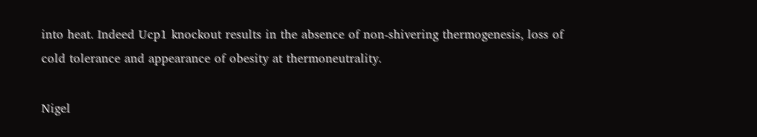into heat. Indeed Ucp1 knockout results in the absence of non-shivering thermogenesis, loss of cold tolerance and appearance of obesity at thermoneutrality.

Nigel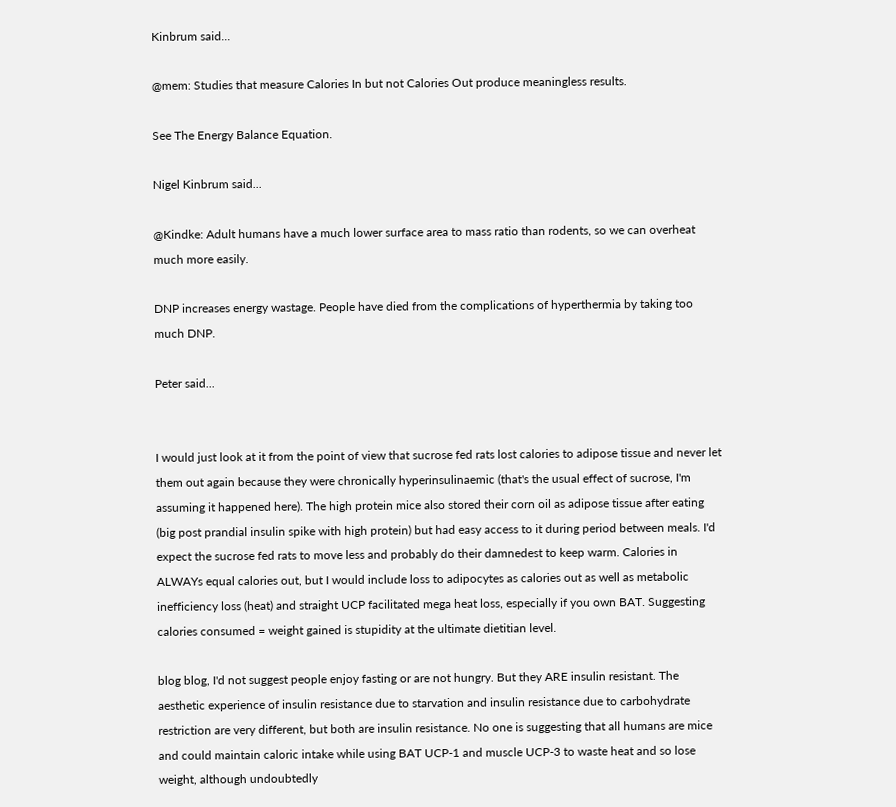Kinbrum said...

@mem: Studies that measure Calories In but not Calories Out produce meaningless results.

See The Energy Balance Equation.

Nigel Kinbrum said...

@Kindke: Adult humans have a much lower surface area to mass ratio than rodents, so we can overheat much more easily.

DNP increases energy wastage. People have died from the complications of hyperthermia by taking too much DNP.

Peter said...


I would just look at it from the point of view that sucrose fed rats lost calories to adipose tissue and never let them out again because they were chronically hyperinsulinaemic (that's the usual effect of sucrose, I'm assuming it happened here). The high protein mice also stored their corn oil as adipose tissue after eating (big post prandial insulin spike with high protein) but had easy access to it during period between meals. I'd expect the sucrose fed rats to move less and probably do their damnedest to keep warm. Calories in ALWAYs equal calories out, but I would include loss to adipocytes as calories out as well as metabolic inefficiency loss (heat) and straight UCP facilitated mega heat loss, especially if you own BAT. Suggesting calories consumed = weight gained is stupidity at the ultimate dietitian level.

blog blog, I'd not suggest people enjoy fasting or are not hungry. But they ARE insulin resistant. The aesthetic experience of insulin resistance due to starvation and insulin resistance due to carbohydrate restriction are very different, but both are insulin resistance. No one is suggesting that all humans are mice and could maintain caloric intake while using BAT UCP-1 and muscle UCP-3 to waste heat and so lose weight, although undoubtedly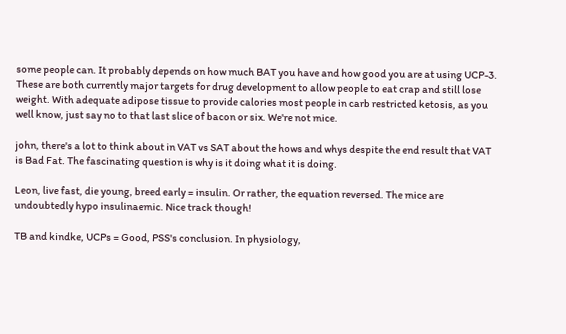some people can. It probably depends on how much BAT you have and how good you are at using UCP-3. These are both currently major targets for drug development to allow people to eat crap and still lose weight. With adequate adipose tissue to provide calories most people in carb restricted ketosis, as you well know, just say no to that last slice of bacon or six. We're not mice.

john, there's a lot to think about in VAT vs SAT about the hows and whys despite the end result that VAT is Bad Fat. The fascinating question is why is it doing what it is doing.

Leon, live fast, die young, breed early = insulin. Or rather, the equation reversed. The mice are undoubtedly hypo insulinaemic. Nice track though!

TB and kindke, UCPs = Good, PSS's conclusion. In physiology,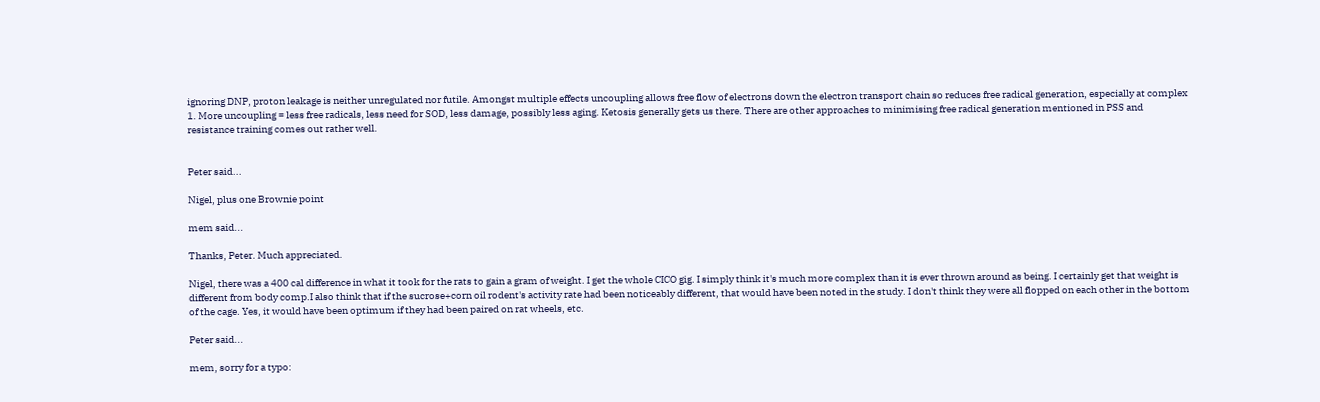ignoring DNP, proton leakage is neither unregulated nor futile. Amongst multiple effects uncoupling allows free flow of electrons down the electron transport chain so reduces free radical generation, especially at complex 1. More uncoupling = less free radicals, less need for SOD, less damage, possibly less aging. Ketosis generally gets us there. There are other approaches to minimising free radical generation mentioned in PSS and resistance training comes out rather well.


Peter said...

Nigel, plus one Brownie point

mem said...

Thanks, Peter. Much appreciated.

Nigel, there was a 400 cal difference in what it took for the rats to gain a gram of weight. I get the whole CICO gig. I simply think it's much more complex than it is ever thrown around as being. I certainly get that weight is different from body comp.I also think that if the sucrose+corn oil rodent's activity rate had been noticeably different, that would have been noted in the study. I don't think they were all flopped on each other in the bottom of the cage. Yes, it would have been optimum if they had been paired on rat wheels, etc.

Peter said...

mem, sorry for a typo: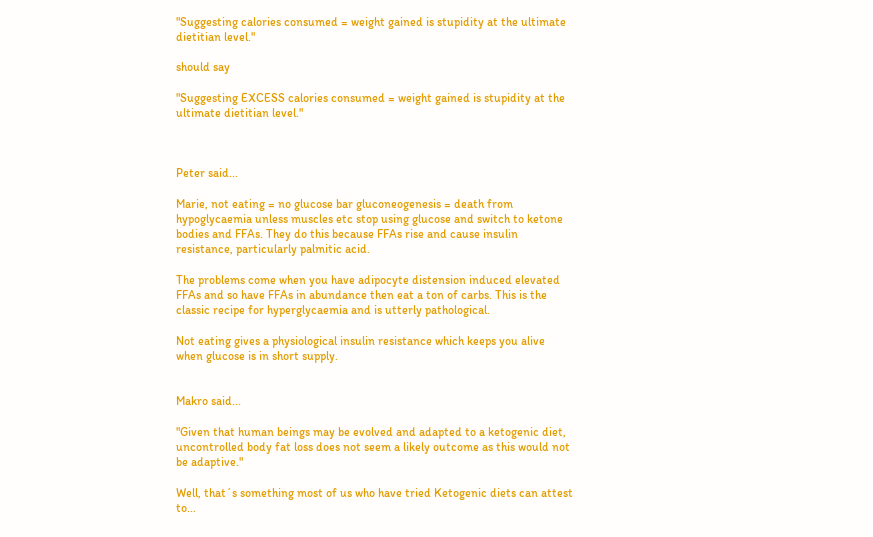"Suggesting calories consumed = weight gained is stupidity at the ultimate dietitian level."

should say

"Suggesting EXCESS calories consumed = weight gained is stupidity at the ultimate dietitian level."



Peter said...

Marie, not eating = no glucose bar gluconeogenesis = death from hypoglycaemia unless muscles etc stop using glucose and switch to ketone bodies and FFAs. They do this because FFAs rise and cause insulin resistance, particularly palmitic acid.

The problems come when you have adipocyte distension induced elevated FFAs and so have FFAs in abundance then eat a ton of carbs. This is the classic recipe for hyperglycaemia and is utterly pathological.

Not eating gives a physiological insulin resistance which keeps you alive when glucose is in short supply.


Makro said...

"Given that human beings may be evolved and adapted to a ketogenic diet, uncontrolled body fat loss does not seem a likely outcome as this would not be adaptive."

Well, that´s something most of us who have tried Ketogenic diets can attest to...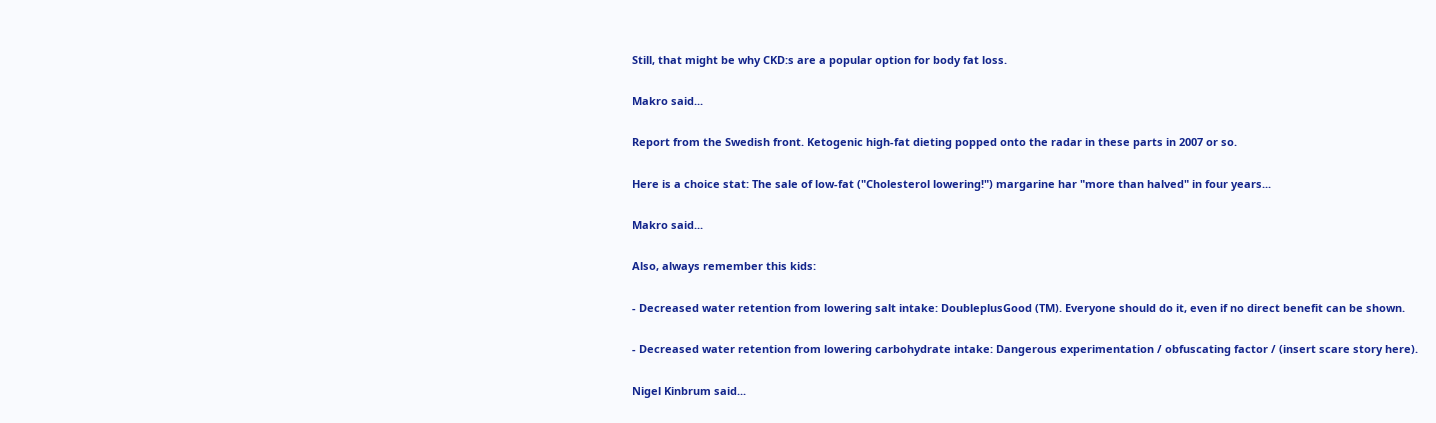Still, that might be why CKD:s are a popular option for body fat loss.

Makro said...

Report from the Swedish front. Ketogenic high-fat dieting popped onto the radar in these parts in 2007 or so.

Here is a choice stat: The sale of low-fat ("Cholesterol lowering!") margarine har "more than halved" in four years...

Makro said...

Also, always remember this kids:

- Decreased water retention from lowering salt intake: DoubleplusGood (TM). Everyone should do it, even if no direct benefit can be shown.

- Decreased water retention from lowering carbohydrate intake: Dangerous experimentation / obfuscating factor / (insert scare story here).

Nigel Kinbrum said...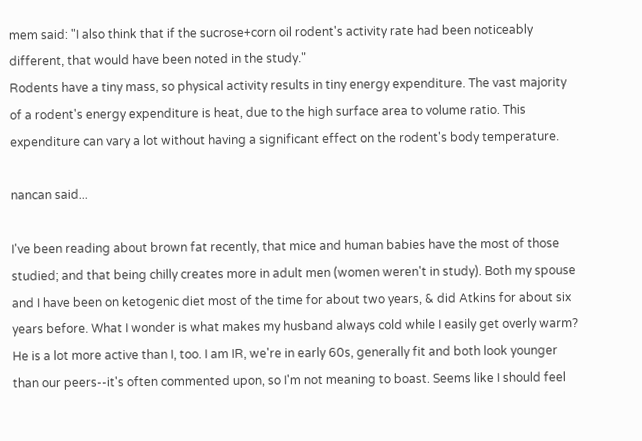mem said: "I also think that if the sucrose+corn oil rodent's activity rate had been noticeably different, that would have been noted in the study."
Rodents have a tiny mass, so physical activity results in tiny energy expenditure. The vast majority of a rodent's energy expenditure is heat, due to the high surface area to volume ratio. This expenditure can vary a lot without having a significant effect on the rodent's body temperature.

nancan said...

I've been reading about brown fat recently, that mice and human babies have the most of those studied; and that being chilly creates more in adult men (women weren't in study). Both my spouse and I have been on ketogenic diet most of the time for about two years, & did Atkins for about six years before. What I wonder is what makes my husband always cold while I easily get overly warm? He is a lot more active than I, too. I am IR, we're in early 60s, generally fit and both look younger than our peers--it's often commented upon, so I'm not meaning to boast. Seems like I should feel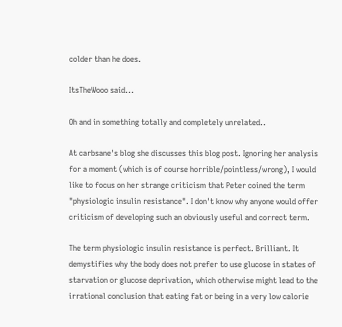colder than he does.

ItsTheWooo said...

Oh and in something totally and completely unrelated..

At carbsane's blog she discusses this blog post. Ignoring her analysis for a moment (which is of course horrible/pointless/wrong), I would like to focus on her strange criticism that Peter coined the term "physiologic insulin resistance". I don't know why anyone would offer criticism of developing such an obviously useful and correct term.

The term physiologic insulin resistance is perfect. Brilliant. It demystifies why the body does not prefer to use glucose in states of starvation or glucose deprivation, which otherwise might lead to the irrational conclusion that eating fat or being in a very low calorie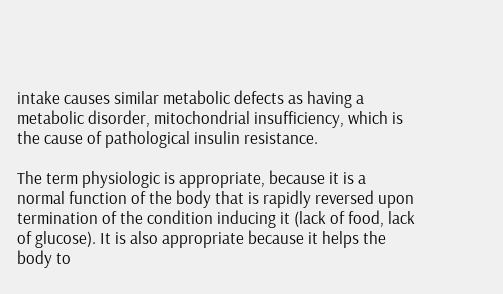intake causes similar metabolic defects as having a metabolic disorder, mitochondrial insufficiency, which is the cause of pathological insulin resistance.

The term physiologic is appropriate, because it is a normal function of the body that is rapidly reversed upon termination of the condition inducing it (lack of food, lack of glucose). It is also appropriate because it helps the body to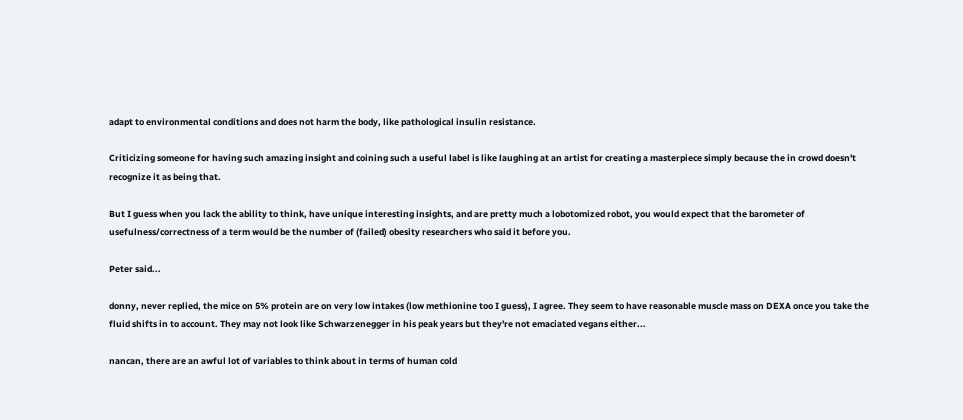adapt to environmental conditions and does not harm the body, like pathological insulin resistance.

Criticizing someone for having such amazing insight and coining such a useful label is like laughing at an artist for creating a masterpiece simply because the in crowd doesn't recognize it as being that.

But I guess when you lack the ability to think, have unique interesting insights, and are pretty much a lobotomized robot, you would expect that the barometer of usefulness/correctness of a term would be the number of (failed) obesity researchers who said it before you.

Peter said...

donny, never replied, the mice on 5% protein are on very low intakes (low methionine too I guess), I agree. They seem to have reasonable muscle mass on DEXA once you take the fluid shifts in to account. They may not look like Schwarzenegger in his peak years but they're not emaciated vegans either...

nancan, there are an awful lot of variables to think about in terms of human cold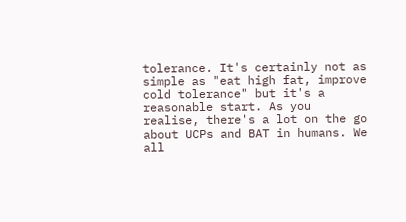tolerance. It's certainly not as simple as "eat high fat, improve cold tolerance" but it's a reasonable start. As you realise, there's a lot on the go about UCPs and BAT in humans. We all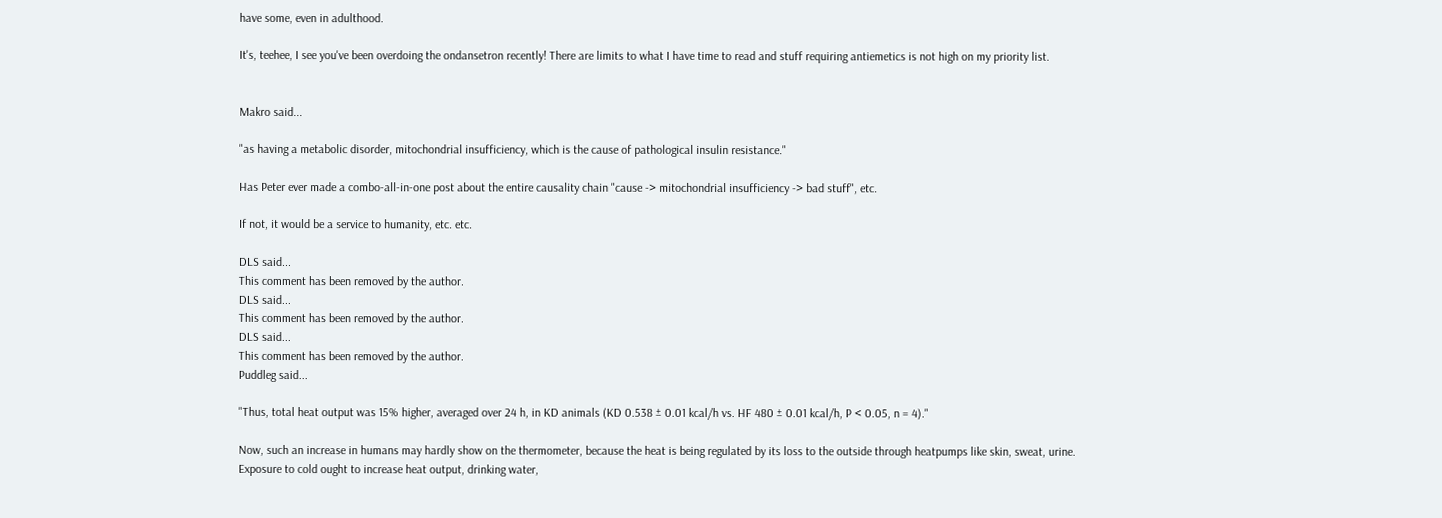have some, even in adulthood.

It's, teehee, I see you've been overdoing the ondansetron recently! There are limits to what I have time to read and stuff requiring antiemetics is not high on my priority list.


Makro said...

"as having a metabolic disorder, mitochondrial insufficiency, which is the cause of pathological insulin resistance."

Has Peter ever made a combo-all-in-one post about the entire causality chain "cause -> mitochondrial insufficiency -> bad stuff", etc.

If not, it would be a service to humanity, etc. etc.

DLS said...
This comment has been removed by the author.
DLS said...
This comment has been removed by the author.
DLS said...
This comment has been removed by the author.
Puddleg said...

"Thus, total heat output was 15% higher, averaged over 24 h, in KD animals (KD 0.538 ± 0.01 kcal/h vs. HF 480 ± 0.01 kcal/h, P < 0.05, n = 4)."

Now, such an increase in humans may hardly show on the thermometer, because the heat is being regulated by its loss to the outside through heatpumps like skin, sweat, urine.
Exposure to cold ought to increase heat output, drinking water,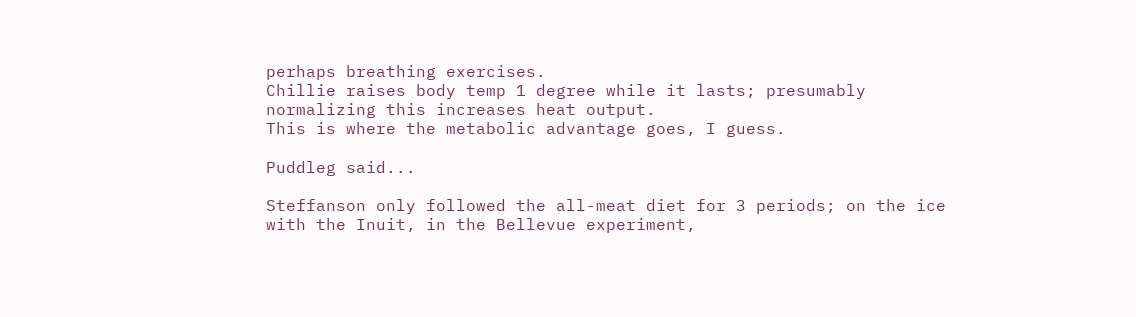perhaps breathing exercises.
Chillie raises body temp 1 degree while it lasts; presumably normalizing this increases heat output.
This is where the metabolic advantage goes, I guess.

Puddleg said...

Steffanson only followed the all-meat diet for 3 periods; on the ice with the Inuit, in the Bellevue experiment,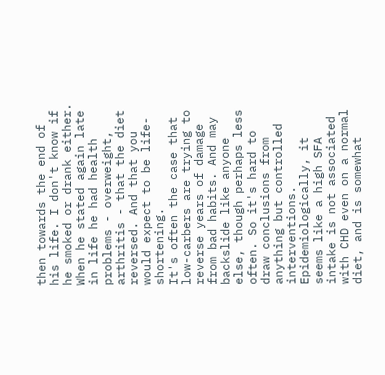then towards the end of his life. I don't know if he smoked or drank either. When he stated again late in life he had health problems - overweight, arthritis - that the diet reversed. And that you would expect to be life-shortening.
It's often the case that low-carbers are trying to reverse years of damage from bad habits. And may backslide like anyone else, though perhaps less often. So it's hard to draw conclusions from anything but controlled interventions.
Epidemiologically, it seems like a high SFA intake is not associated with CHD even on a normal diet, and is somewhat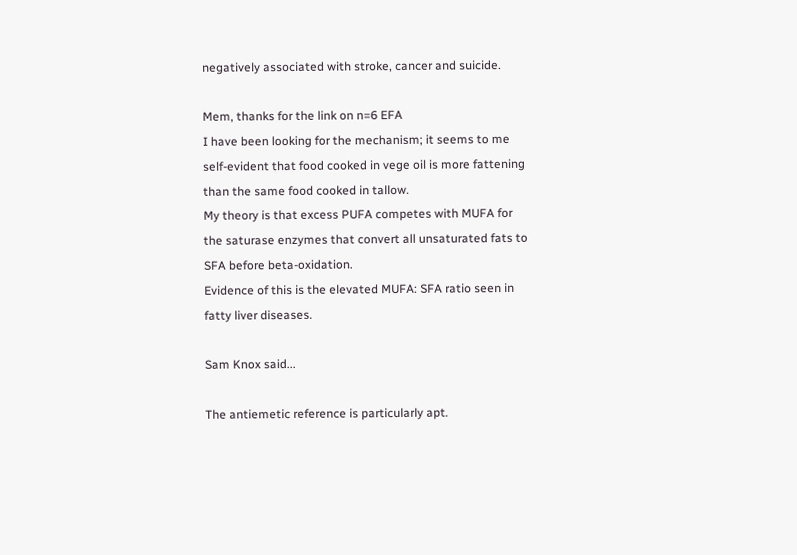negatively associated with stroke, cancer and suicide.

Mem, thanks for the link on n=6 EFA
I have been looking for the mechanism; it seems to me self-evident that food cooked in vege oil is more fattening than the same food cooked in tallow.
My theory is that excess PUFA competes with MUFA for the saturase enzymes that convert all unsaturated fats to SFA before beta-oxidation.
Evidence of this is the elevated MUFA: SFA ratio seen in fatty liver diseases.

Sam Knox said...

The antiemetic reference is particularly apt.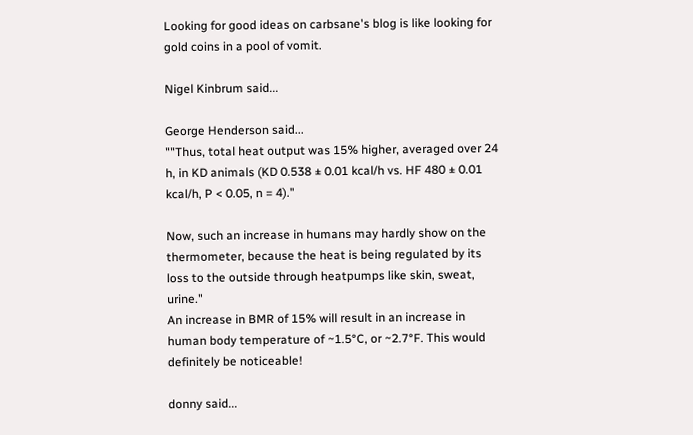Looking for good ideas on carbsane's blog is like looking for gold coins in a pool of vomit.

Nigel Kinbrum said...

George Henderson said...
""Thus, total heat output was 15% higher, averaged over 24 h, in KD animals (KD 0.538 ± 0.01 kcal/h vs. HF 480 ± 0.01 kcal/h, P < 0.05, n = 4)."

Now, such an increase in humans may hardly show on the thermometer, because the heat is being regulated by its loss to the outside through heatpumps like skin, sweat, urine."
An increase in BMR of 15% will result in an increase in human body temperature of ~1.5°C, or ~2.7°F. This would definitely be noticeable!

donny said...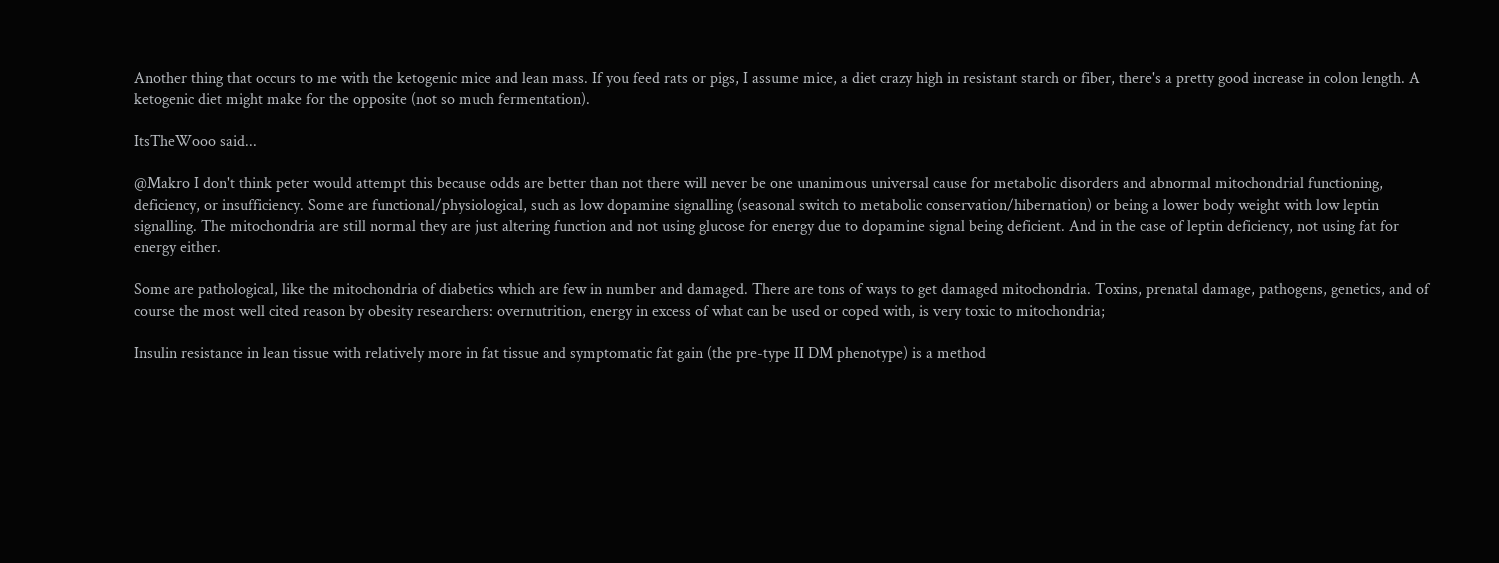Another thing that occurs to me with the ketogenic mice and lean mass. If you feed rats or pigs, I assume mice, a diet crazy high in resistant starch or fiber, there's a pretty good increase in colon length. A ketogenic diet might make for the opposite (not so much fermentation).

ItsTheWooo said...

@Makro I don't think peter would attempt this because odds are better than not there will never be one unanimous universal cause for metabolic disorders and abnormal mitochondrial functioning, deficiency, or insufficiency. Some are functional/physiological, such as low dopamine signalling (seasonal switch to metabolic conservation/hibernation) or being a lower body weight with low leptin signalling. The mitochondria are still normal they are just altering function and not using glucose for energy due to dopamine signal being deficient. And in the case of leptin deficiency, not using fat for energy either.

Some are pathological, like the mitochondria of diabetics which are few in number and damaged. There are tons of ways to get damaged mitochondria. Toxins, prenatal damage, pathogens, genetics, and of course the most well cited reason by obesity researchers: overnutrition, energy in excess of what can be used or coped with, is very toxic to mitochondria;

Insulin resistance in lean tissue with relatively more in fat tissue and symptomatic fat gain (the pre-type II DM phenotype) is a method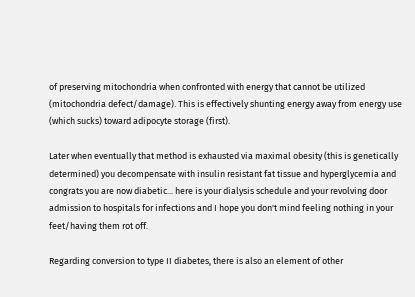of preserving mitochondria when confronted with energy that cannot be utilized (mitochondria defect/damage). This is effectively shunting energy away from energy use (which sucks) toward adipocyte storage (first).

Later when eventually that method is exhausted via maximal obesity (this is genetically determined) you decompensate with insulin resistant fat tissue and hyperglycemia and congrats you are now diabetic... here is your dialysis schedule and your revolving door admission to hospitals for infections and I hope you don't mind feeling nothing in your feet/having them rot off.

Regarding conversion to type II diabetes, there is also an element of other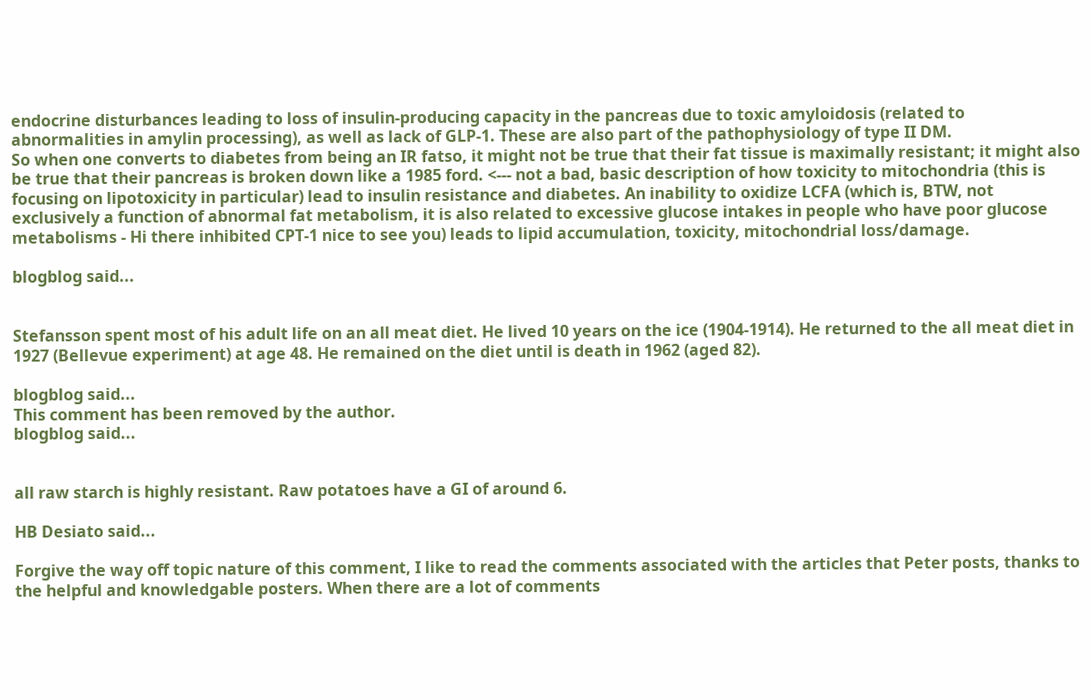endocrine disturbances leading to loss of insulin-producing capacity in the pancreas due to toxic amyloidosis (related to abnormalities in amylin processing), as well as lack of GLP-1. These are also part of the pathophysiology of type II DM.
So when one converts to diabetes from being an IR fatso, it might not be true that their fat tissue is maximally resistant; it might also be true that their pancreas is broken down like a 1985 ford. <--- not a bad, basic description of how toxicity to mitochondria (this is focusing on lipotoxicity in particular) lead to insulin resistance and diabetes. An inability to oxidize LCFA (which is, BTW, not exclusively a function of abnormal fat metabolism, it is also related to excessive glucose intakes in people who have poor glucose metabolisms - Hi there inhibited CPT-1 nice to see you) leads to lipid accumulation, toxicity, mitochondrial loss/damage.

blogblog said...


Stefansson spent most of his adult life on an all meat diet. He lived 10 years on the ice (1904-1914). He returned to the all meat diet in 1927 (Bellevue experiment) at age 48. He remained on the diet until is death in 1962 (aged 82).

blogblog said...
This comment has been removed by the author.
blogblog said...


all raw starch is highly resistant. Raw potatoes have a GI of around 6.

HB Desiato said...

Forgive the way off topic nature of this comment, I like to read the comments associated with the articles that Peter posts, thanks to the helpful and knowledgable posters. When there are a lot of comments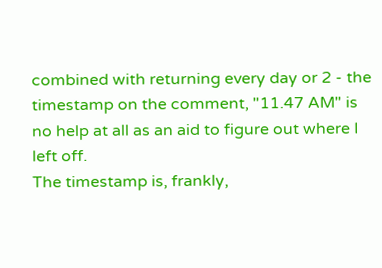combined with returning every day or 2 - the timestamp on the comment, "11.47 AM" is no help at all as an aid to figure out where I left off.
The timestamp is, frankly,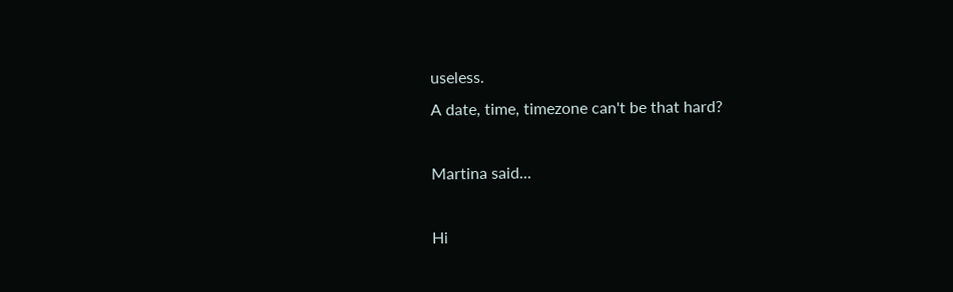useless.
A date, time, timezone can't be that hard?

Martina said...

Hi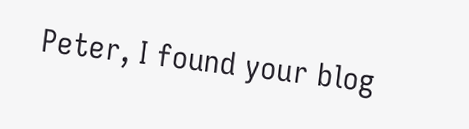Peter, I found your blog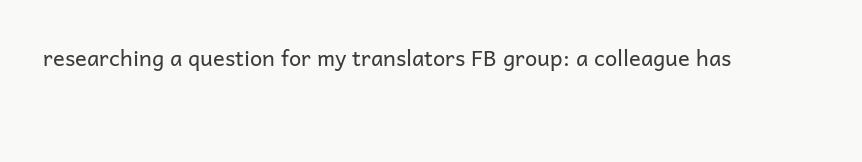researching a question for my translators FB group: a colleague has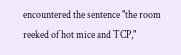encountered the sentence "the room reeked of hot mice and TCP,"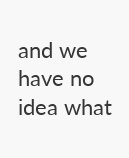and we have no idea what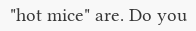"hot mice" are. Do you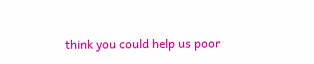think you could help us poor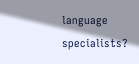language specialists?